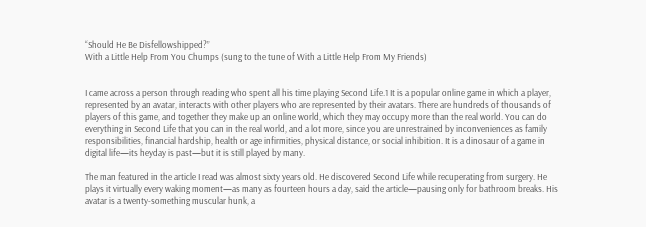“Should He Be Disfellowshipped?”
With a Little Help From You Chumps (sung to the tune of With a Little Help From My Friends)


I came across a person through reading who spent all his time playing Second Life.1 It is a popular online game in which a player, represented by an avatar, interacts with other players who are represented by their avatars. There are hundreds of thousands of players of this game, and together they make up an online world, which they may occupy more than the real world. You can do everything in Second Life that you can in the real world, and a lot more, since you are unrestrained by inconveniences as family responsibilities, financial hardship, health or age infirmities, physical distance, or social inhibition. It is a dinosaur of a game in digital life—its heyday is past—but it is still played by many.

The man featured in the article I read was almost sixty years old. He discovered Second Life while recuperating from surgery. He plays it virtually every waking moment—as many as fourteen hours a day, said the article—pausing only for bathroom breaks. His avatar is a twenty-something muscular hunk, a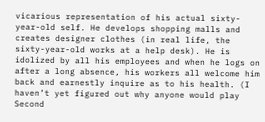vicarious representation of his actual sixty-year-old self. He develops shopping malls and creates designer clothes (in real life, the sixty-year-old works at a help desk). He is idolized by all his employees and when he logs on after a long absence, his workers all welcome him back and earnestly inquire as to his health. (I haven’t yet figured out why anyone would play Second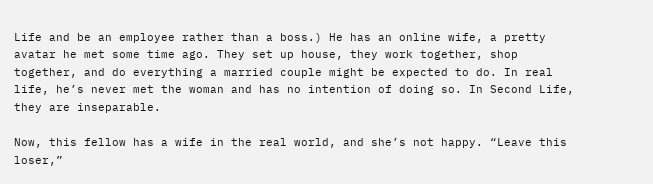Life and be an employee rather than a boss.) He has an online wife, a pretty avatar he met some time ago. They set up house, they work together, shop together, and do everything a married couple might be expected to do. In real life, he’s never met the woman and has no intention of doing so. In Second Life, they are inseparable.

Now, this fellow has a wife in the real world, and she’s not happy. “Leave this loser,”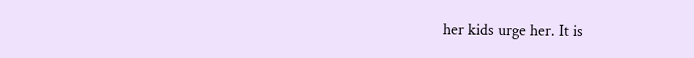her kids urge her. It is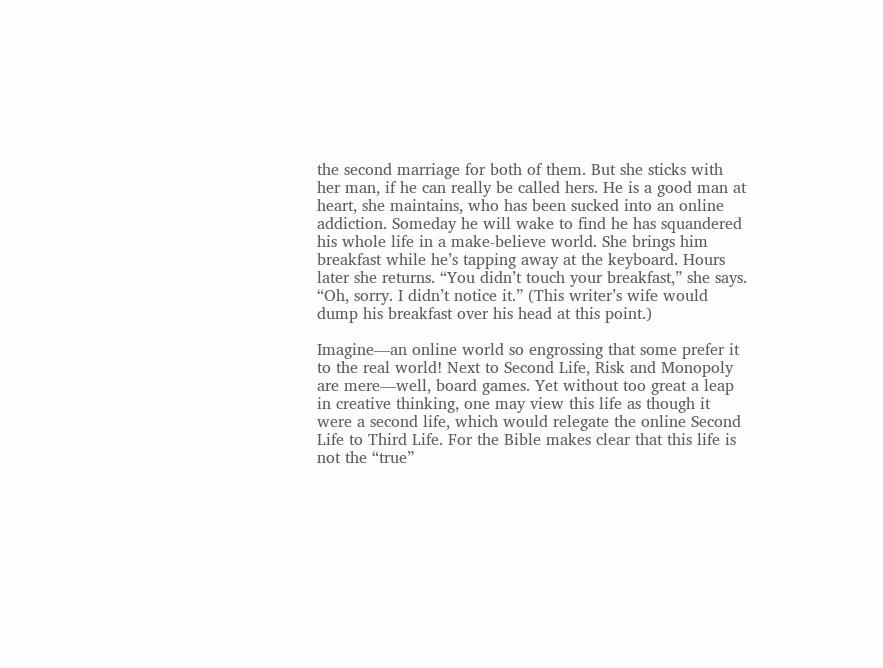the second marriage for both of them. But she sticks with her man, if he can really be called hers. He is a good man at heart, she maintains, who has been sucked into an online addiction. Someday he will wake to find he has squandered his whole life in a make-believe world. She brings him breakfast while he’s tapping away at the keyboard. Hours later she returns. “You didn’t touch your breakfast,” she says. “Oh, sorry. I didn’t notice it.” (This writer’s wife would dump his breakfast over his head at this point.)

Imagine—an online world so engrossing that some prefer it to the real world! Next to Second Life, Risk and Monopoly are mere—well, board games. Yet without too great a leap in creative thinking, one may view this life as though it were a second life, which would relegate the online Second Life to Third Life. For the Bible makes clear that this life is not the “true”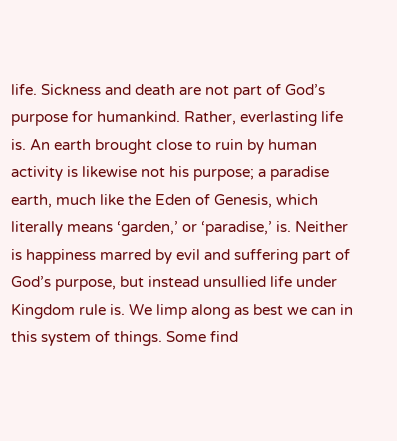life. Sickness and death are not part of God’s purpose for humankind. Rather, everlasting life is. An earth brought close to ruin by human activity is likewise not his purpose; a paradise earth, much like the Eden of Genesis, which literally means ‘garden,’ or ‘paradise,’ is. Neither is happiness marred by evil and suffering part of God’s purpose, but instead unsullied life under Kingdom rule is. We limp along as best we can in this system of things. Some find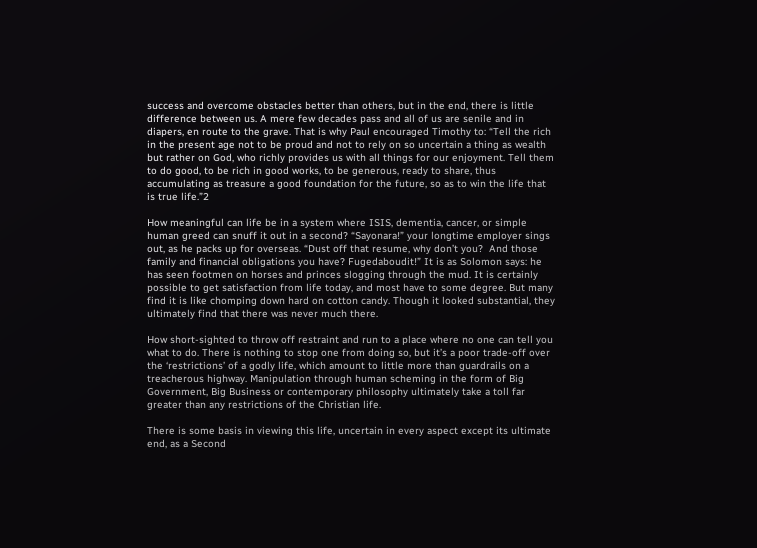success and overcome obstacles better than others, but in the end, there is little difference between us. A mere few decades pass and all of us are senile and in diapers, en route to the grave. That is why Paul encouraged Timothy to: “Tell the rich in the present age not to be proud and not to rely on so uncertain a thing as wealth but rather on God, who richly provides us with all things for our enjoyment. Tell them to do good, to be rich in good works, to be generous, ready to share, thus accumulating as treasure a good foundation for the future, so as to win the life that is true life.”2

How meaningful can life be in a system where ISIS, dementia, cancer, or simple human greed can snuff it out in a second? “Sayonara!” your longtime employer sings out, as he packs up for overseas. “Dust off that resume, why don’t you?  And those family and financial obligations you have? Fugedaboudit!” It is as Solomon says: he has seen footmen on horses and princes slogging through the mud. It is certainly possible to get satisfaction from life today, and most have to some degree. But many find it is like chomping down hard on cotton candy. Though it looked substantial, they ultimately find that there was never much there.

How short-sighted to throw off restraint and run to a place where no one can tell you what to do. There is nothing to stop one from doing so, but it’s a poor trade-off over the ‘restrictions’ of a godly life, which amount to little more than guardrails on a treacherous highway. Manipulation through human scheming in the form of Big Government, Big Business or contemporary philosophy ultimately take a toll far greater than any restrictions of the Christian life.

There is some basis in viewing this life, uncertain in every aspect except its ultimate end, as a Second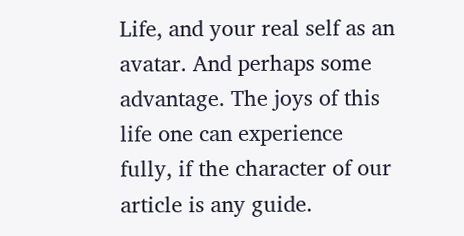Life, and your real self as an avatar. And perhaps some advantage. The joys of this life one can experience fully, if the character of our article is any guide.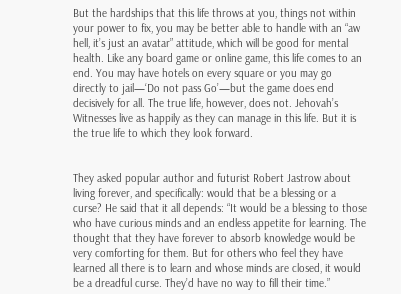But the hardships that this life throws at you, things not within your power to fix, you may be better able to handle with an “aw hell, it’s just an avatar” attitude, which will be good for mental health. Like any board game or online game, this life comes to an end. You may have hotels on every square or you may go directly to jail—‘Do not pass Go’—but the game does end decisively for all. The true life, however, does not. Jehovah’s Witnesses live as happily as they can manage in this life. But it is the true life to which they look forward.


They asked popular author and futurist Robert Jastrow about living forever, and specifically: would that be a blessing or a curse? He said that it all depends: “It would be a blessing to those who have curious minds and an endless appetite for learning. The thought that they have forever to absorb knowledge would be very comforting for them. But for others who feel they have learned all there is to learn and whose minds are closed, it would be a dreadful curse. They’d have no way to fill their time.”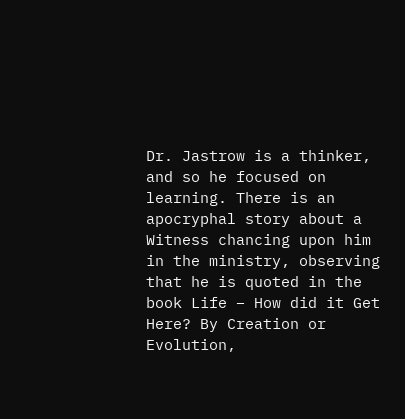Dr. Jastrow is a thinker, and so he focused on learning. There is an apocryphal story about a Witness chancing upon him in the ministry, observing that he is quoted in the book Life – How did it Get Here? By Creation or Evolution,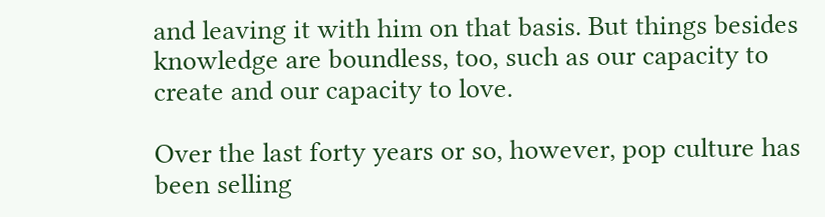and leaving it with him on that basis. But things besides knowledge are boundless, too, such as our capacity to create and our capacity to love.

Over the last forty years or so, however, pop culture has been selling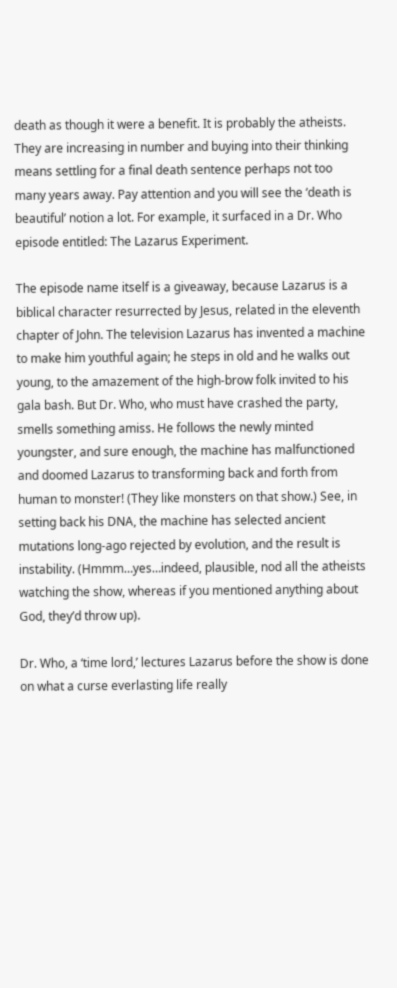death as though it were a benefit. It is probably the atheists. They are increasing in number and buying into their thinking means settling for a final death sentence perhaps not too many years away. Pay attention and you will see the ‘death is beautiful’ notion a lot. For example, it surfaced in a Dr. Who episode entitled: The Lazarus Experiment.

The episode name itself is a giveaway, because Lazarus is a biblical character resurrected by Jesus, related in the eleventh chapter of John. The television Lazarus has invented a machine to make him youthful again; he steps in old and he walks out young, to the amazement of the high-brow folk invited to his gala bash. But Dr. Who, who must have crashed the party, smells something amiss. He follows the newly minted youngster, and sure enough, the machine has malfunctioned and doomed Lazarus to transforming back and forth from human to monster! (They like monsters on that show.) See, in setting back his DNA, the machine has selected ancient mutations long-ago rejected by evolution, and the result is instability. (Hmmm…yes…indeed, plausible, nod all the atheists watching the show, whereas if you mentioned anything about God, they’d throw up).

Dr. Who, a ‘time lord,’ lectures Lazarus before the show is done on what a curse everlasting life really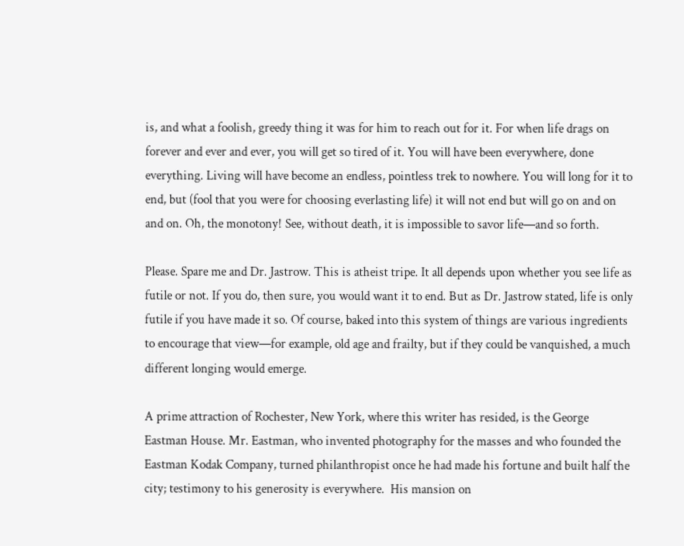is, and what a foolish, greedy thing it was for him to reach out for it. For when life drags on forever and ever and ever, you will get so tired of it. You will have been everywhere, done everything. Living will have become an endless, pointless trek to nowhere. You will long for it to end, but (fool that you were for choosing everlasting life) it will not end but will go on and on and on. Oh, the monotony! See, without death, it is impossible to savor life—and so forth.

Please. Spare me and Dr. Jastrow. This is atheist tripe. It all depends upon whether you see life as futile or not. If you do, then sure, you would want it to end. But as Dr. Jastrow stated, life is only futile if you have made it so. Of course, baked into this system of things are various ingredients to encourage that view—for example, old age and frailty, but if they could be vanquished, a much different longing would emerge.

A prime attraction of Rochester, New York, where this writer has resided, is the George Eastman House. Mr. Eastman, who invented photography for the masses and who founded the Eastman Kodak Company, turned philanthropist once he had made his fortune and built half the city; testimony to his generosity is everywhere.  His mansion on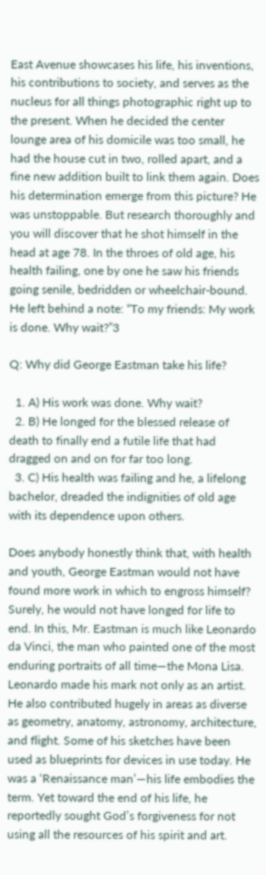East Avenue showcases his life, his inventions, his contributions to society, and serves as the nucleus for all things photographic right up to the present. When he decided the center lounge area of his domicile was too small, he had the house cut in two, rolled apart, and a fine new addition built to link them again. Does his determination emerge from this picture? He was unstoppable. But research thoroughly and you will discover that he shot himself in the head at age 78. In the throes of old age, his health failing, one by one he saw his friends going senile, bedridden or wheelchair-bound. He left behind a note: “To my friends: My work is done. Why wait?”3

Q: Why did George Eastman take his life?

  1. A) His work was done. Why wait?
  2. B) He longed for the blessed release of death to finally end a futile life that had dragged on and on for far too long.
  3. C) His health was failing and he, a lifelong bachelor, dreaded the indignities of old age with its dependence upon others.

Does anybody honestly think that, with health and youth, George Eastman would not have found more work in which to engross himself? Surely, he would not have longed for life to end. In this, Mr. Eastman is much like Leonardo da Vinci, the man who painted one of the most enduring portraits of all time—the Mona Lisa. Leonardo made his mark not only as an artist. He also contributed hugely in areas as diverse as geometry, anatomy, astronomy, architecture, and flight. Some of his sketches have been used as blueprints for devices in use today. He was a ‘Renaissance man’—his life embodies the term. Yet toward the end of his life, he reportedly sought God’s forgiveness for not using all the resources of his spirit and art.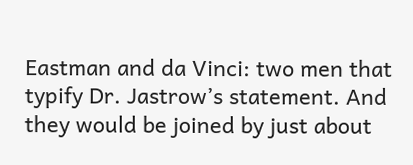Eastman and da Vinci: two men that typify Dr. Jastrow’s statement. And they would be joined by just about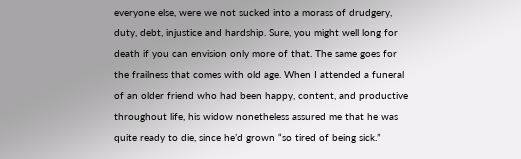everyone else, were we not sucked into a morass of drudgery, duty, debt, injustice and hardship. Sure, you might well long for death if you can envision only more of that. The same goes for the frailness that comes with old age. When I attended a funeral of an older friend who had been happy, content, and productive throughout life, his widow nonetheless assured me that he was quite ready to die, since he’d grown “so tired of being sick.”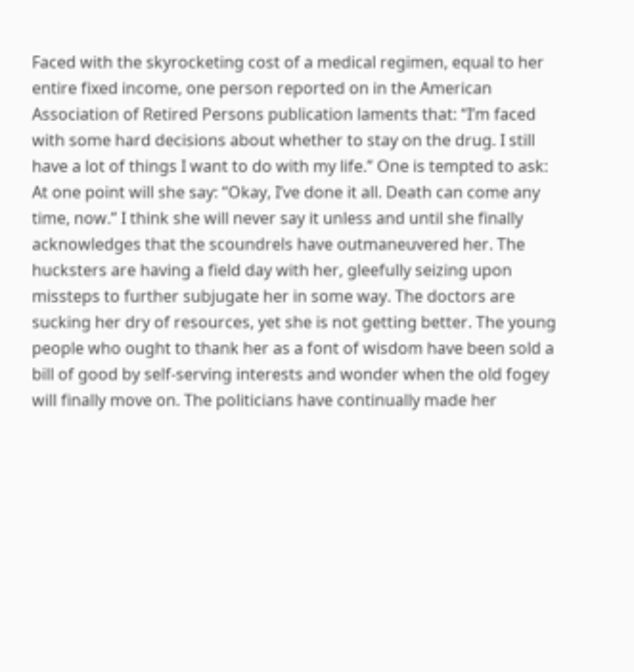Faced with the skyrocketing cost of a medical regimen, equal to her entire fixed income, one person reported on in the American Association of Retired Persons publication laments that: “I’m faced with some hard decisions about whether to stay on the drug. I still have a lot of things I want to do with my life.” One is tempted to ask: At one point will she say: “Okay, I’ve done it all. Death can come any time, now.” I think she will never say it unless and until she finally acknowledges that the scoundrels have outmaneuvered her. The hucksters are having a field day with her, gleefully seizing upon missteps to further subjugate her in some way. The doctors are sucking her dry of resources, yet she is not getting better. The young people who ought to thank her as a font of wisdom have been sold a bill of good by self-serving interests and wonder when the old fogey will finally move on. The politicians have continually made her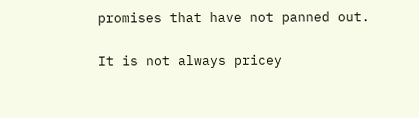promises that have not panned out.

It is not always pricey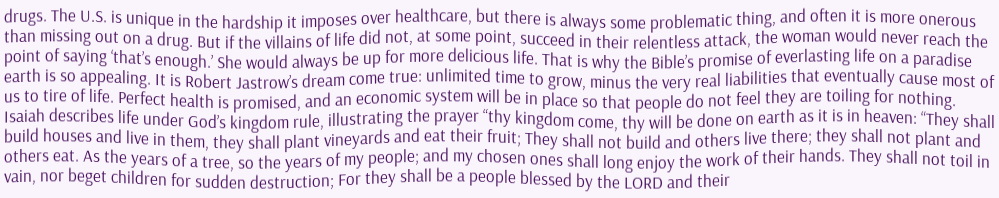drugs. The U.S. is unique in the hardship it imposes over healthcare, but there is always some problematic thing, and often it is more onerous than missing out on a drug. But if the villains of life did not, at some point, succeed in their relentless attack, the woman would never reach the point of saying ‘that’s enough.’ She would always be up for more delicious life. That is why the Bible’s promise of everlasting life on a paradise earth is so appealing. It is Robert Jastrow’s dream come true: unlimited time to grow, minus the very real liabilities that eventually cause most of us to tire of life. Perfect health is promised, and an economic system will be in place so that people do not feel they are toiling for nothing. Isaiah describes life under God’s kingdom rule, illustrating the prayer “thy kingdom come, thy will be done on earth as it is in heaven: “They shall build houses and live in them, they shall plant vineyards and eat their fruit; They shall not build and others live there; they shall not plant and others eat. As the years of a tree, so the years of my people; and my chosen ones shall long enjoy the work of their hands. They shall not toil in vain, nor beget children for sudden destruction; For they shall be a people blessed by the LORD and their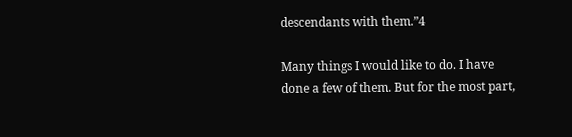descendants with them.”4

Many things I would like to do. I have done a few of them. But for the most part,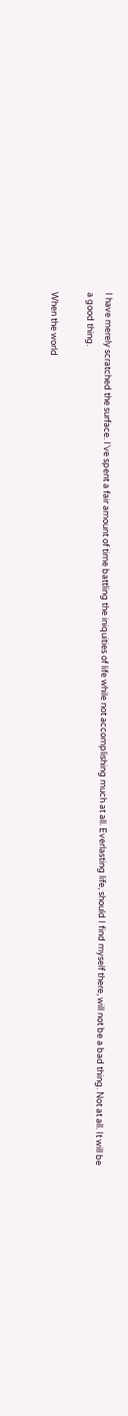I have merely scratched the surface. I’ve spent a fair amount of time battling the iniquities of life while not accomplishing much at all. Everlasting life, should I find myself there, will not be a bad thing. Not at all. It will be a good thing.

When the world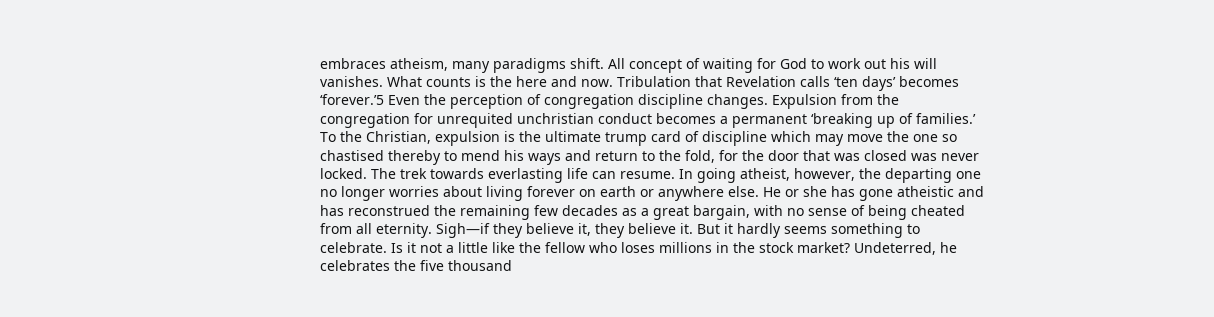embraces atheism, many paradigms shift. All concept of waiting for God to work out his will vanishes. What counts is the here and now. Tribulation that Revelation calls ‘ten days’ becomes ‘forever.’5 Even the perception of congregation discipline changes. Expulsion from the congregation for unrequited unchristian conduct becomes a permanent ‘breaking up of families.’ To the Christian, expulsion is the ultimate trump card of discipline which may move the one so chastised thereby to mend his ways and return to the fold, for the door that was closed was never locked. The trek towards everlasting life can resume. In going atheist, however, the departing one no longer worries about living forever on earth or anywhere else. He or she has gone atheistic and has reconstrued the remaining few decades as a great bargain, with no sense of being cheated from all eternity. Sigh—if they believe it, they believe it. But it hardly seems something to celebrate. Is it not a little like the fellow who loses millions in the stock market? Undeterred, he celebrates the five thousand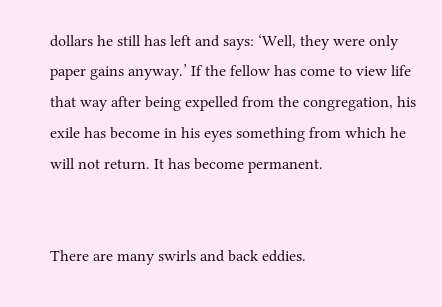dollars he still has left and says: ‘Well, they were only paper gains anyway.’ If the fellow has come to view life that way after being expelled from the congregation, his exile has become in his eyes something from which he will not return. It has become permanent.


There are many swirls and back eddies.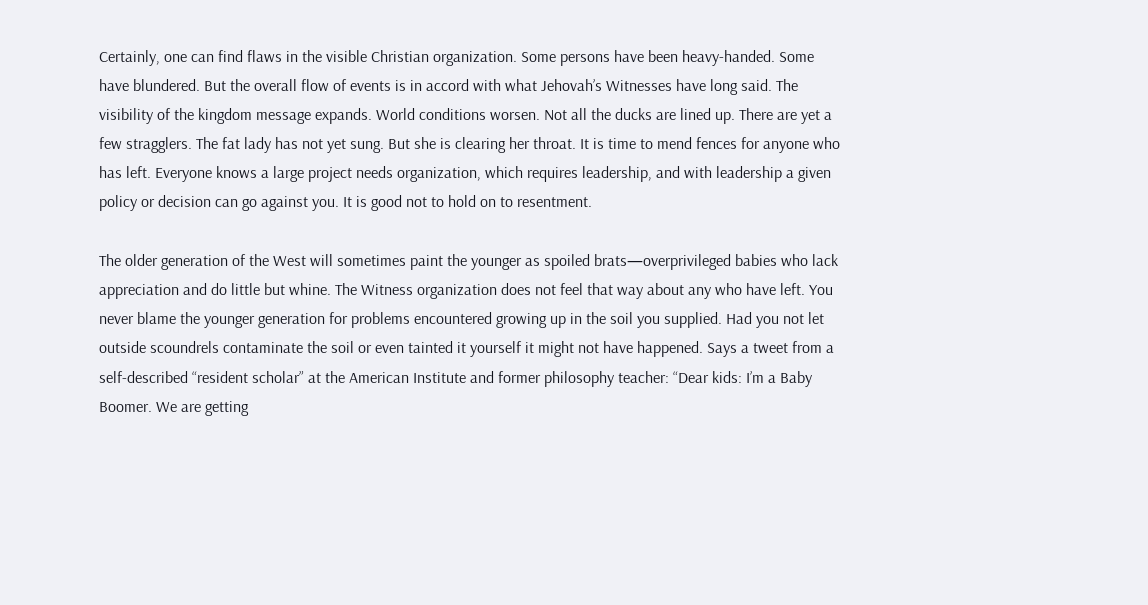Certainly, one can find flaws in the visible Christian organization. Some persons have been heavy-handed. Some have blundered. But the overall flow of events is in accord with what Jehovah’s Witnesses have long said. The visibility of the kingdom message expands. World conditions worsen. Not all the ducks are lined up. There are yet a few stragglers. The fat lady has not yet sung. But she is clearing her throat. It is time to mend fences for anyone who has left. Everyone knows a large project needs organization, which requires leadership, and with leadership a given policy or decision can go against you. It is good not to hold on to resentment.

The older generation of the West will sometimes paint the younger as spoiled brats—overprivileged babies who lack appreciation and do little but whine. The Witness organization does not feel that way about any who have left. You never blame the younger generation for problems encountered growing up in the soil you supplied. Had you not let outside scoundrels contaminate the soil or even tainted it yourself it might not have happened. Says a tweet from a self-described “resident scholar” at the American Institute and former philosophy teacher: “Dear kids: I’m a Baby Boomer. We are getting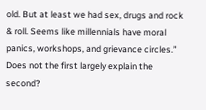old. But at least we had sex, drugs and rock & roll. Seems like millennials have moral panics, workshops, and grievance circles.” Does not the first largely explain the second?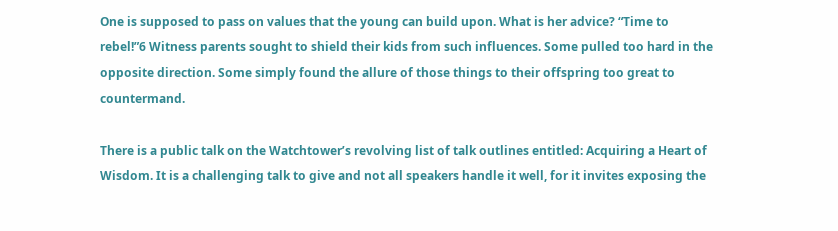One is supposed to pass on values that the young can build upon. What is her advice? “Time to rebel!”6 Witness parents sought to shield their kids from such influences. Some pulled too hard in the opposite direction. Some simply found the allure of those things to their offspring too great to countermand.

There is a public talk on the Watchtower’s revolving list of talk outlines entitled: Acquiring a Heart of Wisdom. It is a challenging talk to give and not all speakers handle it well, for it invites exposing the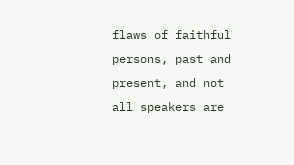flaws of faithful persons, past and present, and not all speakers are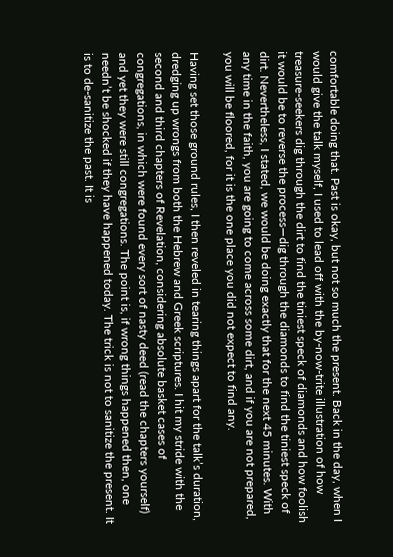comfortable doing that. Past is okay, but not so much the present. Back in the day, when I would give the talk myself, I used to lead off with the by-now-trite illustration of how treasure-seekers dig through the dirt to find the tiniest speck of diamonds and how foolish it would be to reverse the process—dig through the diamonds to find the tiniest speck of dirt. Nevertheless, I stated, we would be doing exactly that for the next 45 minutes. With any time in the faith, you are going to come across some dirt, and if you are not prepared, you will be floored, for it is the one place you did not expect to find any.

Having set those ground rules, I then reveled in tearing things apart for the talk’s duration, dredging up wrongs from both the Hebrew and Greek scriptures. I hit my stride with the second and third chapters of Revelation, considering absolute basket cases of congregations, in which were found every sort of nasty deed (read the chapters yourself) and yet they were still congregations. The point is, if wrong things happened then, one needn’t be shocked if they have happened today. The trick is not to sanitize the present. It is to de-sanitize the past. It is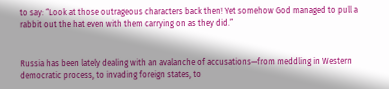to say: “Look at those outrageous characters back then! Yet somehow God managed to pull a rabbit out the hat even with them carrying on as they did.”


Russia has been lately dealing with an avalanche of accusations—from meddling in Western democratic process, to invading foreign states, to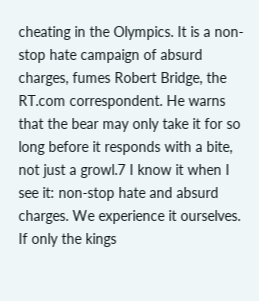cheating in the Olympics. It is a non-stop hate campaign of absurd charges, fumes Robert Bridge, the RT.com correspondent. He warns that the bear may only take it for so long before it responds with a bite, not just a growl.7 I know it when I see it: non-stop hate and absurd charges. We experience it ourselves. If only the kings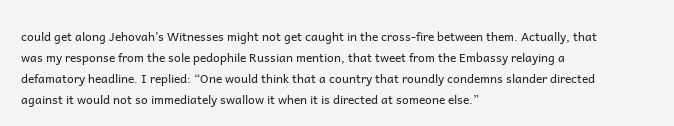could get along Jehovah’s Witnesses might not get caught in the cross-fire between them. Actually, that was my response from the sole pedophile Russian mention, that tweet from the Embassy relaying a defamatory headline. I replied: “One would think that a country that roundly condemns slander directed against it would not so immediately swallow it when it is directed at someone else.”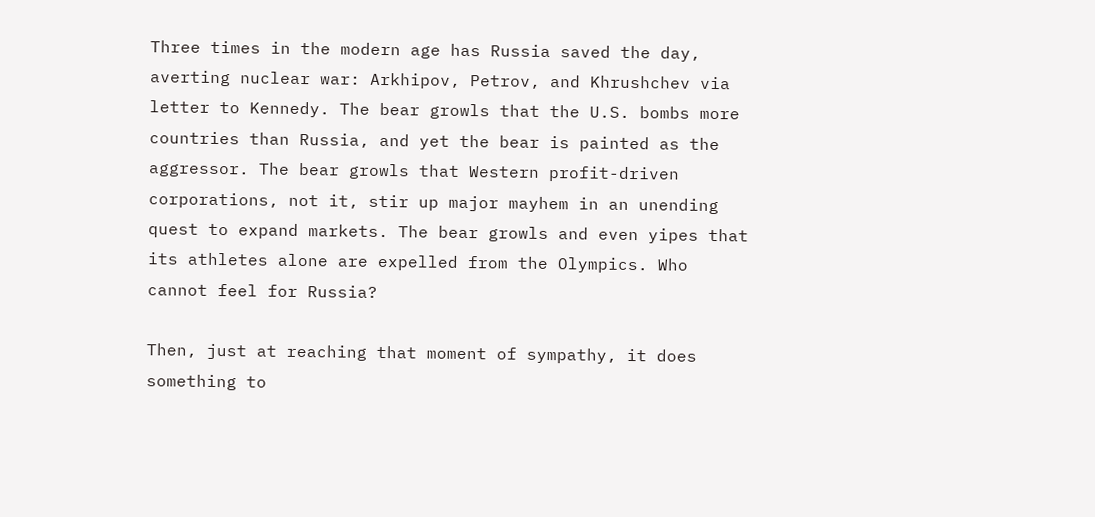Three times in the modern age has Russia saved the day, averting nuclear war: Arkhipov, Petrov, and Khrushchev via letter to Kennedy. The bear growls that the U.S. bombs more countries than Russia, and yet the bear is painted as the aggressor. The bear growls that Western profit-driven corporations, not it, stir up major mayhem in an unending quest to expand markets. The bear growls and even yipes that its athletes alone are expelled from the Olympics. Who cannot feel for Russia?

Then, just at reaching that moment of sympathy, it does something to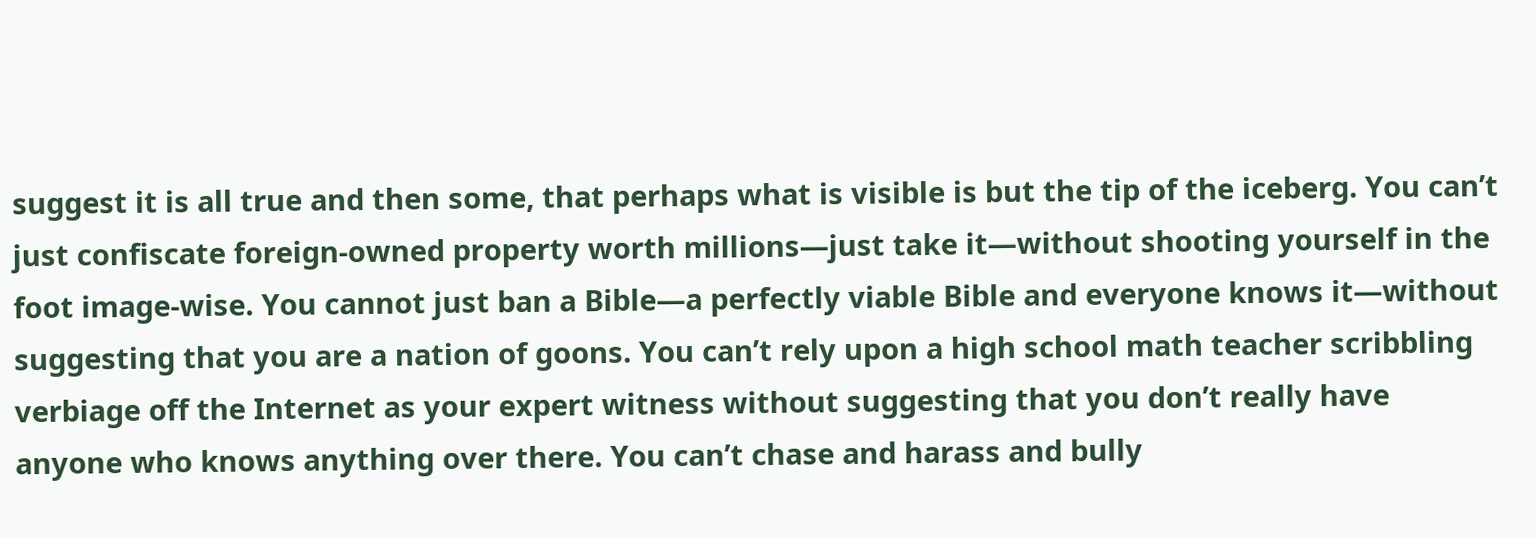suggest it is all true and then some, that perhaps what is visible is but the tip of the iceberg. You can’t just confiscate foreign-owned property worth millions—just take it—without shooting yourself in the foot image-wise. You cannot just ban a Bible—a perfectly viable Bible and everyone knows it—without suggesting that you are a nation of goons. You can’t rely upon a high school math teacher scribbling verbiage off the Internet as your expert witness without suggesting that you don’t really have anyone who knows anything over there. You can’t chase and harass and bully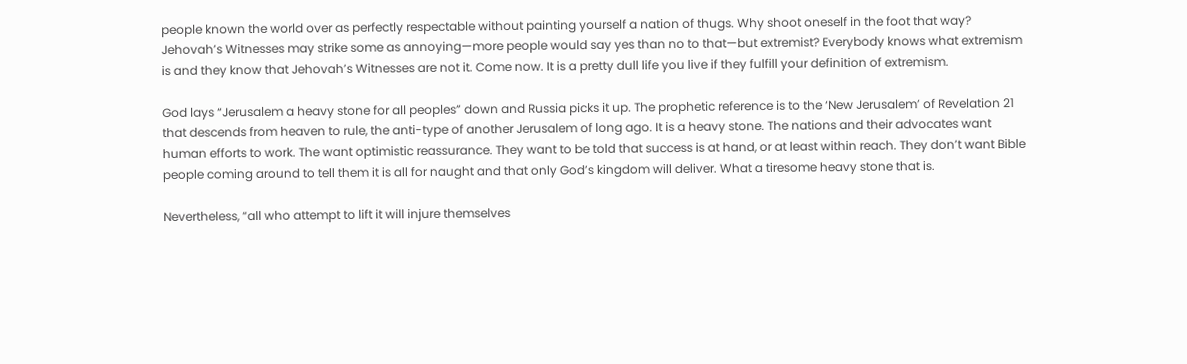people known the world over as perfectly respectable without painting yourself a nation of thugs. Why shoot oneself in the foot that way? Jehovah’s Witnesses may strike some as annoying—more people would say yes than no to that—but extremist? Everybody knows what extremism is and they know that Jehovah’s Witnesses are not it. Come now. It is a pretty dull life you live if they fulfill your definition of extremism.

God lays “Jerusalem a heavy stone for all peoples” down and Russia picks it up. The prophetic reference is to the ‘New Jerusalem’ of Revelation 21 that descends from heaven to rule, the anti-type of another Jerusalem of long ago. It is a heavy stone. The nations and their advocates want human efforts to work. The want optimistic reassurance. They want to be told that success is at hand, or at least within reach. They don’t want Bible people coming around to tell them it is all for naught and that only God’s kingdom will deliver. What a tiresome heavy stone that is.

Nevertheless, “all who attempt to lift it will injure themselves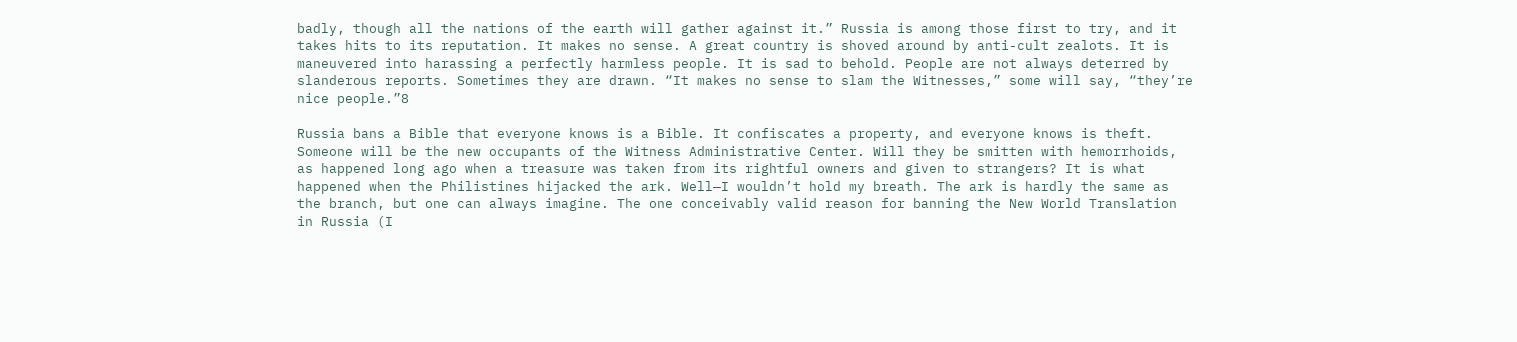badly, though all the nations of the earth will gather against it.” Russia is among those first to try, and it takes hits to its reputation. It makes no sense. A great country is shoved around by anti-cult zealots. It is maneuvered into harassing a perfectly harmless people. It is sad to behold. People are not always deterred by slanderous reports. Sometimes they are drawn. “It makes no sense to slam the Witnesses,” some will say, “they’re nice people.”8

Russia bans a Bible that everyone knows is a Bible. It confiscates a property, and everyone knows is theft. Someone will be the new occupants of the Witness Administrative Center. Will they be smitten with hemorrhoids, as happened long ago when a treasure was taken from its rightful owners and given to strangers? It is what happened when the Philistines hijacked the ark. Well—I wouldn’t hold my breath. The ark is hardly the same as the branch, but one can always imagine. The one conceivably valid reason for banning the New World Translation in Russia (I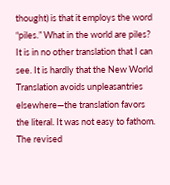thought) is that it employs the word “piles.” What in the world are piles? It is in no other translation that I can see. It is hardly that the New World Translation avoids unpleasantries elsewhere—the translation favors the literal. It was not easy to fathom. The revised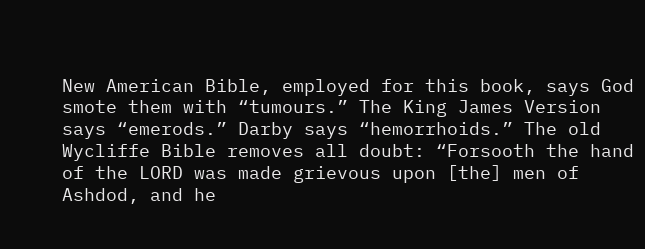New American Bible, employed for this book, says God smote them with “tumours.” The King James Version says “emerods.” Darby says “hemorrhoids.” The old Wycliffe Bible removes all doubt: “Forsooth the hand of the LORD was made grievous upon [the] men of Ashdod, and he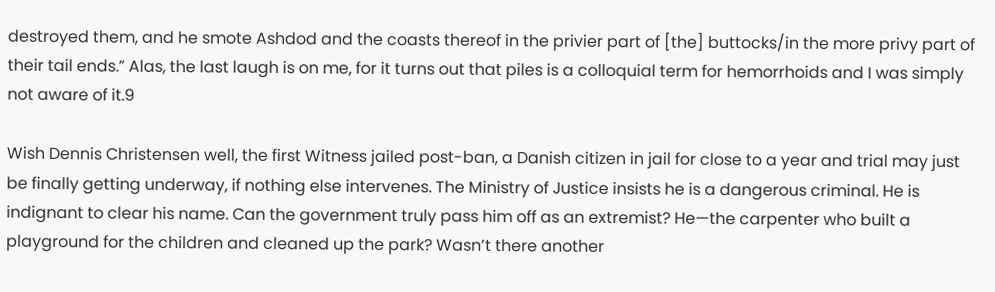destroyed them, and he smote Ashdod and the coasts thereof in the privier part of [the] buttocks/in the more privy part of their tail ends.” Alas, the last laugh is on me, for it turns out that piles is a colloquial term for hemorrhoids and I was simply not aware of it.9

Wish Dennis Christensen well, the first Witness jailed post-ban, a Danish citizen in jail for close to a year and trial may just be finally getting underway, if nothing else intervenes. The Ministry of Justice insists he is a dangerous criminal. He is indignant to clear his name. Can the government truly pass him off as an extremist? He—the carpenter who built a playground for the children and cleaned up the park? Wasn’t there another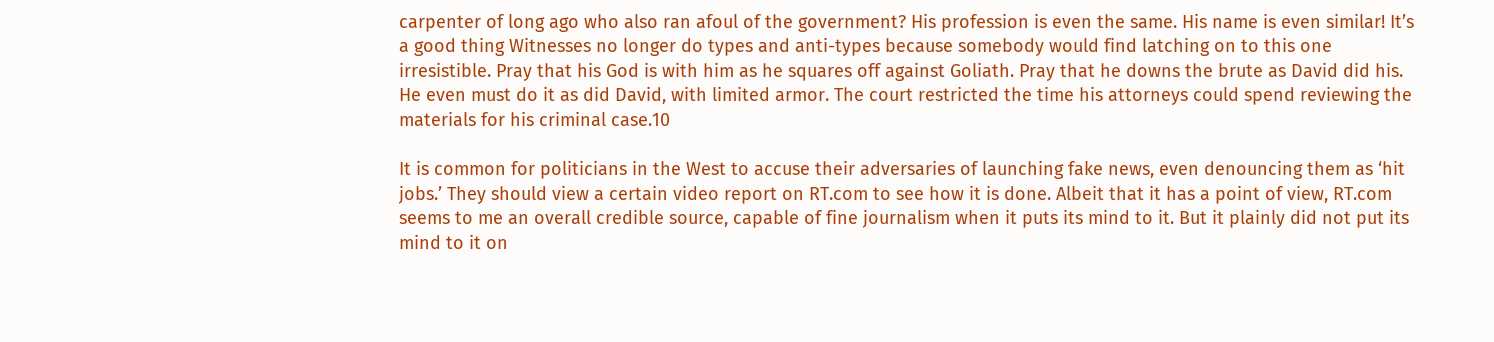carpenter of long ago who also ran afoul of the government? His profession is even the same. His name is even similar! It’s a good thing Witnesses no longer do types and anti-types because somebody would find latching on to this one irresistible. Pray that his God is with him as he squares off against Goliath. Pray that he downs the brute as David did his. He even must do it as did David, with limited armor. The court restricted the time his attorneys could spend reviewing the materials for his criminal case.10

It is common for politicians in the West to accuse their adversaries of launching fake news, even denouncing them as ‘hit jobs.’ They should view a certain video report on RT.com to see how it is done. Albeit that it has a point of view, RT.com seems to me an overall credible source, capable of fine journalism when it puts its mind to it. But it plainly did not put its mind to it on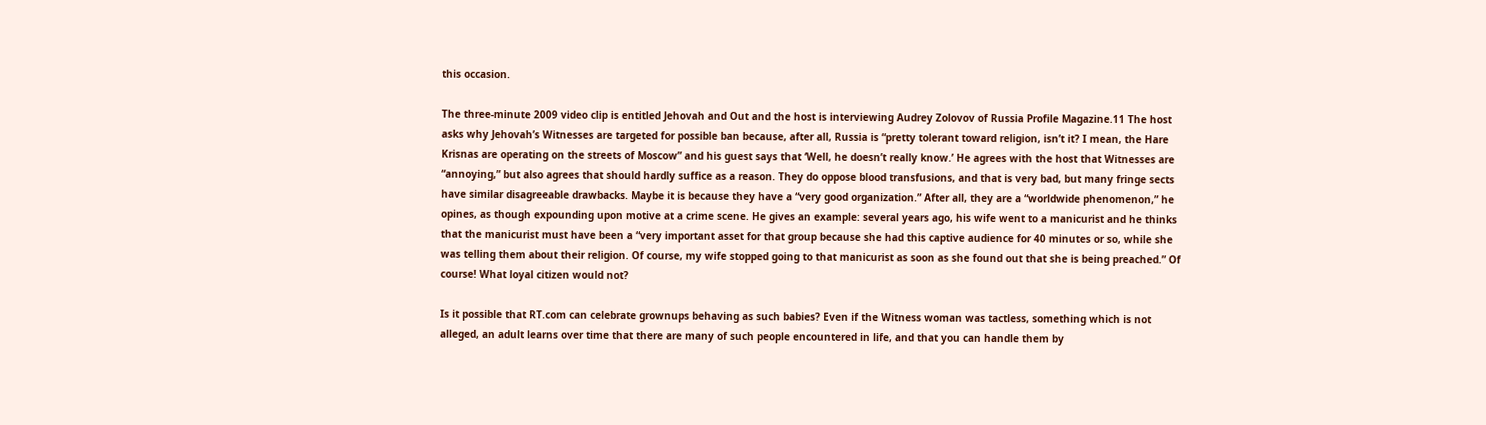this occasion.

The three-minute 2009 video clip is entitled Jehovah and Out and the host is interviewing Audrey Zolovov of Russia Profile Magazine.11 The host asks why Jehovah’s Witnesses are targeted for possible ban because, after all, Russia is “pretty tolerant toward religion, isn’t it? I mean, the Hare Krisnas are operating on the streets of Moscow” and his guest says that ‘Well, he doesn’t really know.’ He agrees with the host that Witnesses are “annoying,” but also agrees that should hardly suffice as a reason. They do oppose blood transfusions, and that is very bad, but many fringe sects have similar disagreeable drawbacks. Maybe it is because they have a “very good organization.” After all, they are a “worldwide phenomenon,” he opines, as though expounding upon motive at a crime scene. He gives an example: several years ago, his wife went to a manicurist and he thinks that the manicurist must have been a “very important asset for that group because she had this captive audience for 40 minutes or so, while she was telling them about their religion. Of course, my wife stopped going to that manicurist as soon as she found out that she is being preached.” Of course! What loyal citizen would not?

Is it possible that RT.com can celebrate grownups behaving as such babies? Even if the Witness woman was tactless, something which is not alleged, an adult learns over time that there are many of such people encountered in life, and that you can handle them by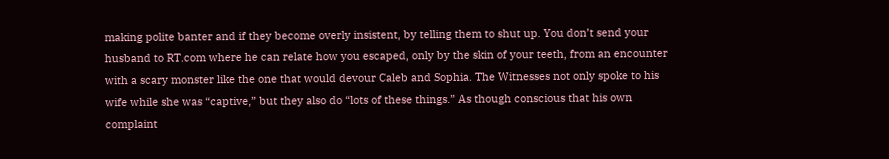making polite banter and if they become overly insistent, by telling them to shut up. You don’t send your husband to RT.com where he can relate how you escaped, only by the skin of your teeth, from an encounter with a scary monster like the one that would devour Caleb and Sophia. The Witnesses not only spoke to his wife while she was “captive,” but they also do “lots of these things.” As though conscious that his own complaint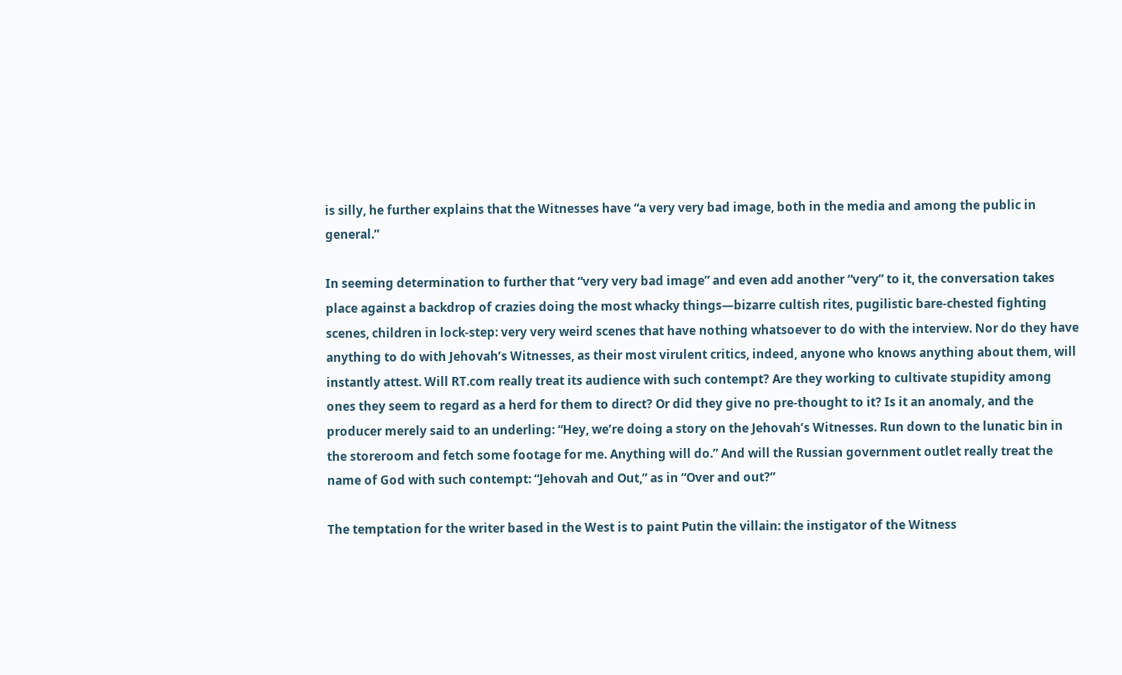is silly, he further explains that the Witnesses have “a very very bad image, both in the media and among the public in general.”

In seeming determination to further that “very very bad image” and even add another “very” to it, the conversation takes place against a backdrop of crazies doing the most whacky things—bizarre cultish rites, pugilistic bare-chested fighting scenes, children in lock-step: very very weird scenes that have nothing whatsoever to do with the interview. Nor do they have anything to do with Jehovah’s Witnesses, as their most virulent critics, indeed, anyone who knows anything about them, will instantly attest. Will RT.com really treat its audience with such contempt? Are they working to cultivate stupidity among ones they seem to regard as a herd for them to direct? Or did they give no pre-thought to it? Is it an anomaly, and the producer merely said to an underling: “Hey, we’re doing a story on the Jehovah’s Witnesses. Run down to the lunatic bin in the storeroom and fetch some footage for me. Anything will do.” And will the Russian government outlet really treat the name of God with such contempt: “Jehovah and Out,” as in “Over and out?”

The temptation for the writer based in the West is to paint Putin the villain: the instigator of the Witness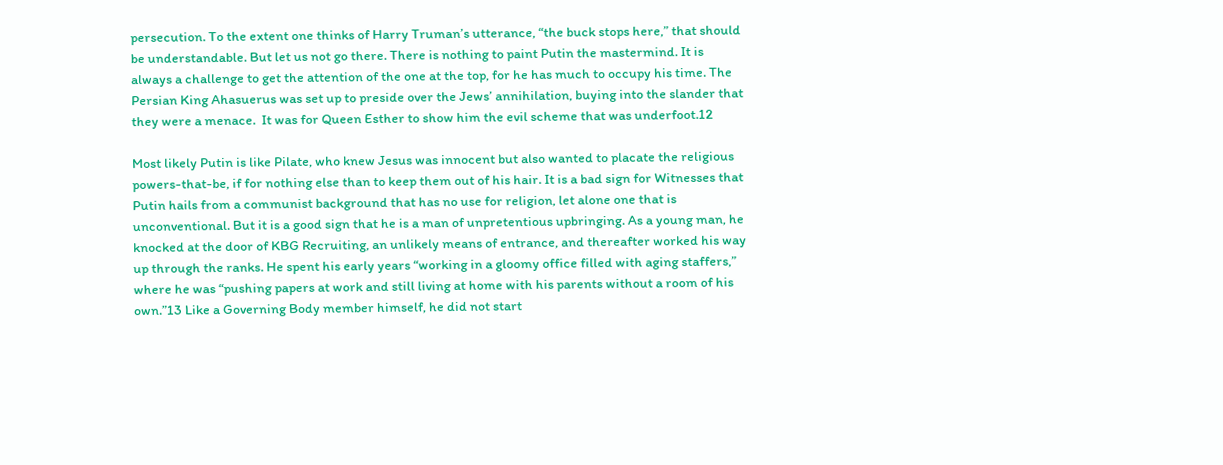persecution. To the extent one thinks of Harry Truman’s utterance, “the buck stops here,” that should be understandable. But let us not go there. There is nothing to paint Putin the mastermind. It is always a challenge to get the attention of the one at the top, for he has much to occupy his time. The Persian King Ahasuerus was set up to preside over the Jews’ annihilation, buying into the slander that they were a menace.  It was for Queen Esther to show him the evil scheme that was underfoot.12

Most likely Putin is like Pilate, who knew Jesus was innocent but also wanted to placate the religious powers-that-be, if for nothing else than to keep them out of his hair. It is a bad sign for Witnesses that Putin hails from a communist background that has no use for religion, let alone one that is unconventional. But it is a good sign that he is a man of unpretentious upbringing. As a young man, he knocked at the door of KBG Recruiting, an unlikely means of entrance, and thereafter worked his way up through the ranks. He spent his early years “working in a gloomy office filled with aging staffers,” where he was “pushing papers at work and still living at home with his parents without a room of his own.”13 Like a Governing Body member himself, he did not start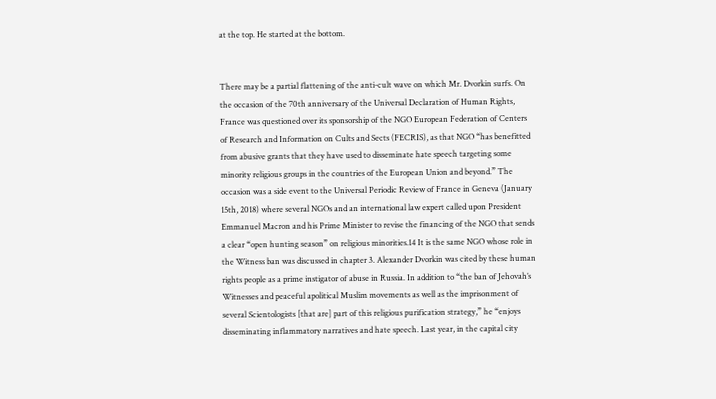at the top. He started at the bottom.


There may be a partial flattening of the anti-cult wave on which Mr. Dvorkin surfs. On the occasion of the 70th anniversary of the Universal Declaration of Human Rights, France was questioned over its sponsorship of the NGO European Federation of Centers of Research and Information on Cults and Sects (FECRIS), as that NGO “has benefitted from abusive grants that they have used to disseminate hate speech targeting some minority religious groups in the countries of the European Union and beyond.” The occasion was a side event to the Universal Periodic Review of France in Geneva (January 15th, 2018) where several NGOs and an international law expert called upon President Emmanuel Macron and his Prime Minister to revise the financing of the NGO that sends a clear “open hunting season” on religious minorities.14 It is the same NGO whose role in the Witness ban was discussed in chapter 3. Alexander Dvorkin was cited by these human rights people as a prime instigator of abuse in Russia. In addition to “the ban of Jehovah’s Witnesses and peaceful apolitical Muslim movements as well as the imprisonment of several Scientologists [that are] part of this religious purification strategy,” he “enjoys disseminating inflammatory narratives and hate speech. Last year, in the capital city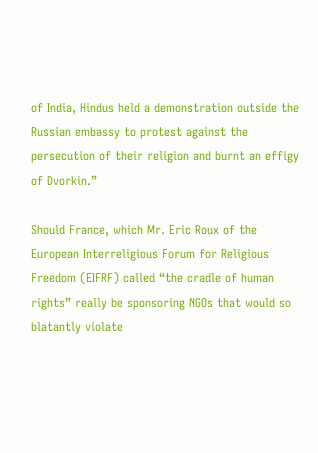of India, Hindus held a demonstration outside the Russian embassy to protest against the persecution of their religion and burnt an effigy of Dvorkin.”

Should France, which Mr. Eric Roux of the European Interreligious Forum for Religious Freedom (EIFRF) called “the cradle of human rights” really be sponsoring NGOs that would so blatantly violate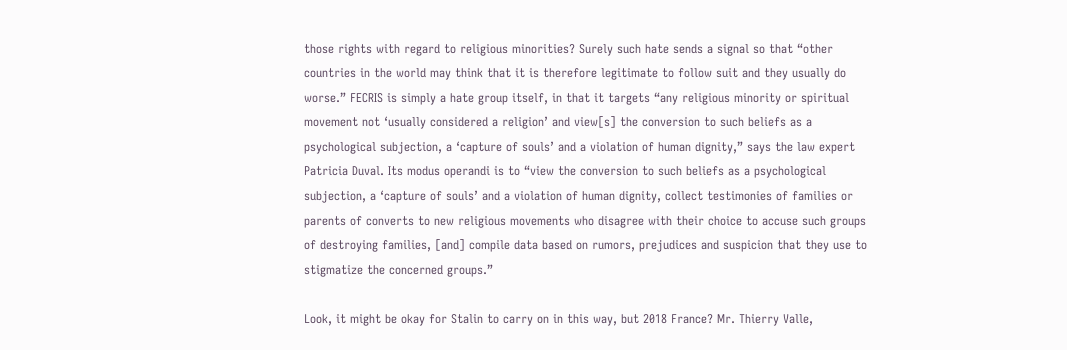those rights with regard to religious minorities? Surely such hate sends a signal so that “other countries in the world may think that it is therefore legitimate to follow suit and they usually do worse.” FECRIS is simply a hate group itself, in that it targets “any religious minority or spiritual movement not ‘usually considered a religion’ and view[s] the conversion to such beliefs as a psychological subjection, a ‘capture of souls’ and a violation of human dignity,” says the law expert Patricia Duval. Its modus operandi is to “view the conversion to such beliefs as a psychological subjection, a ‘capture of souls’ and a violation of human dignity, collect testimonies of families or parents of converts to new religious movements who disagree with their choice to accuse such groups of destroying families, [and] compile data based on rumors, prejudices and suspicion that they use to stigmatize the concerned groups.”

Look, it might be okay for Stalin to carry on in this way, but 2018 France? Mr. Thierry Valle,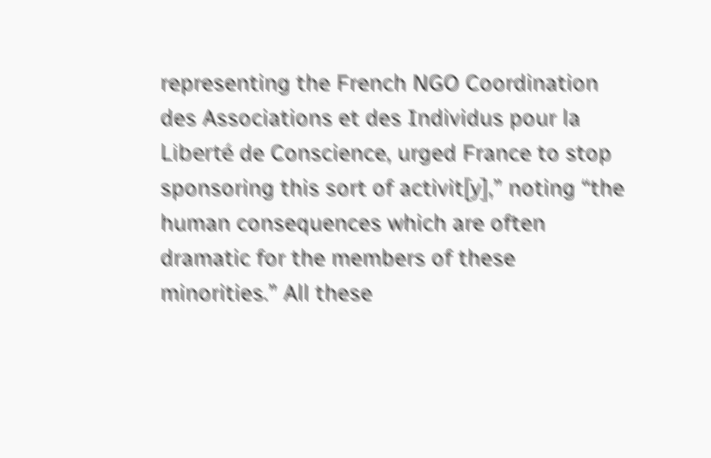representing the French NGO Coordination des Associations et des Individus pour la Liberté de Conscience, urged France to stop sponsoring this sort of activit[y],” noting “the human consequences which are often dramatic for the members of these minorities.” All these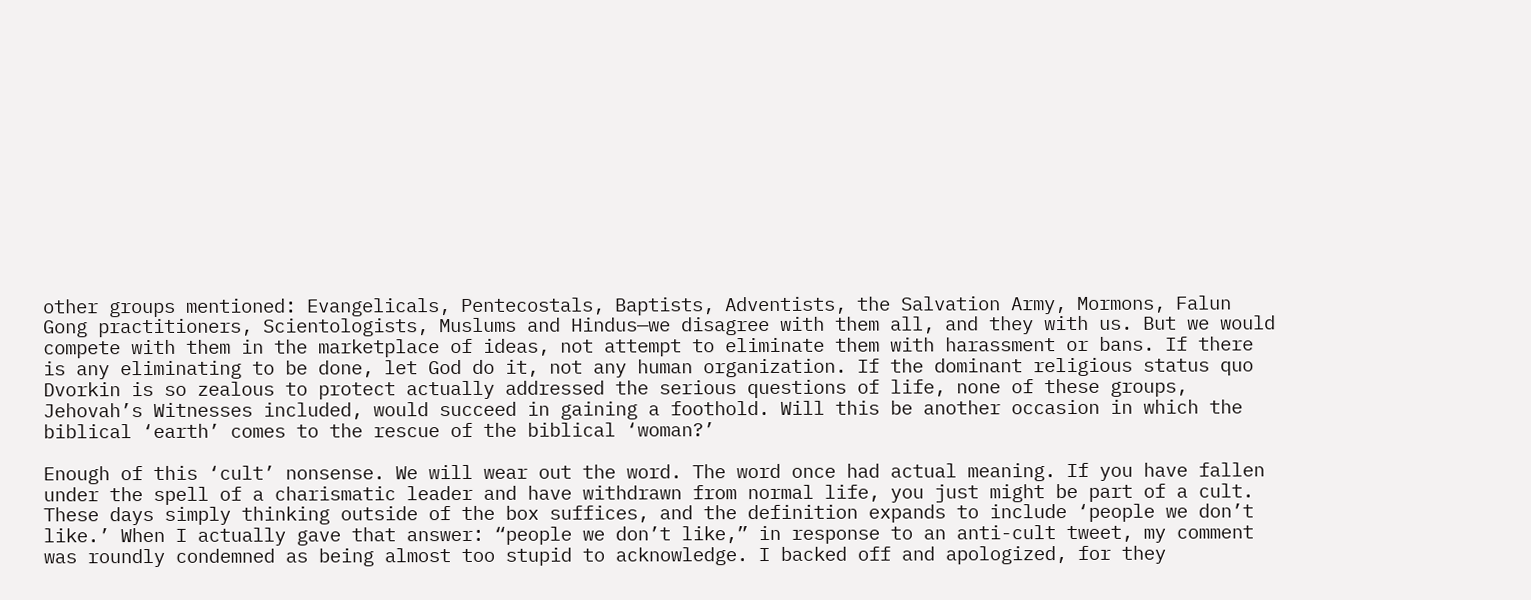other groups mentioned: Evangelicals, Pentecostals, Baptists, Adventists, the Salvation Army, Mormons, Falun Gong practitioners, Scientologists, Muslums and Hindus—we disagree with them all, and they with us. But we would compete with them in the marketplace of ideas, not attempt to eliminate them with harassment or bans. If there is any eliminating to be done, let God do it, not any human organization. If the dominant religious status quo Dvorkin is so zealous to protect actually addressed the serious questions of life, none of these groups, Jehovah’s Witnesses included, would succeed in gaining a foothold. Will this be another occasion in which the biblical ‘earth’ comes to the rescue of the biblical ‘woman?’

Enough of this ‘cult’ nonsense. We will wear out the word. The word once had actual meaning. If you have fallen under the spell of a charismatic leader and have withdrawn from normal life, you just might be part of a cult. These days simply thinking outside of the box suffices, and the definition expands to include ‘people we don’t like.’ When I actually gave that answer: “people we don’t like,” in response to an anti-cult tweet, my comment was roundly condemned as being almost too stupid to acknowledge. I backed off and apologized, for they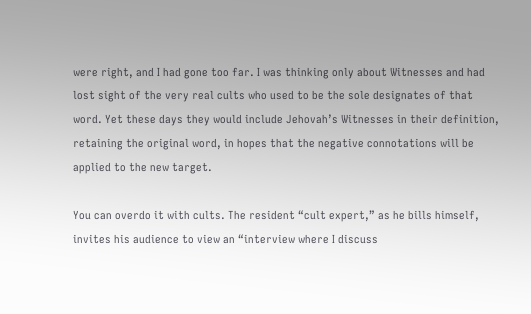were right, and I had gone too far. I was thinking only about Witnesses and had lost sight of the very real cults who used to be the sole designates of that word. Yet these days they would include Jehovah’s Witnesses in their definition, retaining the original word, in hopes that the negative connotations will be applied to the new target.

You can overdo it with cults. The resident “cult expert,” as he bills himself, invites his audience to view an “interview where I discuss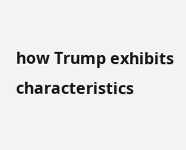how Trump exhibits characteristics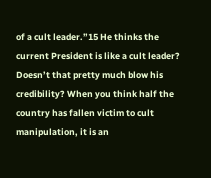of a cult leader.”15 He thinks the current President is like a cult leader? Doesn’t that pretty much blow his credibility? When you think half the country has fallen victim to cult manipulation, it is an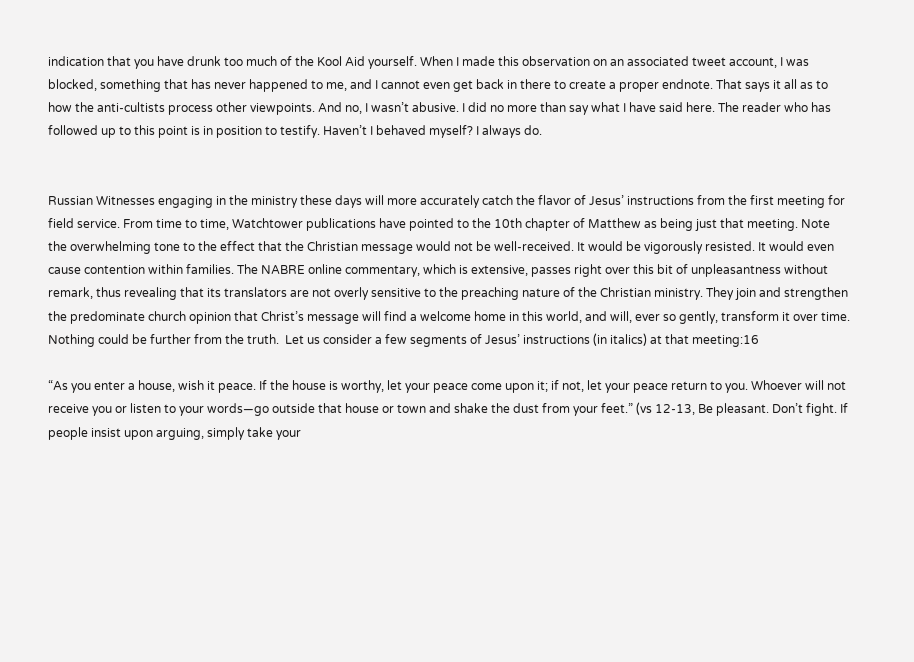indication that you have drunk too much of the Kool Aid yourself. When I made this observation on an associated tweet account, I was blocked, something that has never happened to me, and I cannot even get back in there to create a proper endnote. That says it all as to how the anti-cultists process other viewpoints. And no, I wasn’t abusive. I did no more than say what I have said here. The reader who has followed up to this point is in position to testify. Haven’t I behaved myself? I always do.


Russian Witnesses engaging in the ministry these days will more accurately catch the flavor of Jesus’ instructions from the first meeting for field service. From time to time, Watchtower publications have pointed to the 10th chapter of Matthew as being just that meeting. Note the overwhelming tone to the effect that the Christian message would not be well-received. It would be vigorously resisted. It would even cause contention within families. The NABRE online commentary, which is extensive, passes right over this bit of unpleasantness without remark, thus revealing that its translators are not overly sensitive to the preaching nature of the Christian ministry. They join and strengthen the predominate church opinion that Christ’s message will find a welcome home in this world, and will, ever so gently, transform it over time. Nothing could be further from the truth.  Let us consider a few segments of Jesus’ instructions (in italics) at that meeting:16

“As you enter a house, wish it peace. If the house is worthy, let your peace come upon it; if not, let your peace return to you. Whoever will not receive you or listen to your words—go outside that house or town and shake the dust from your feet.” (vs 12-13, Be pleasant. Don’t fight. If people insist upon arguing, simply take your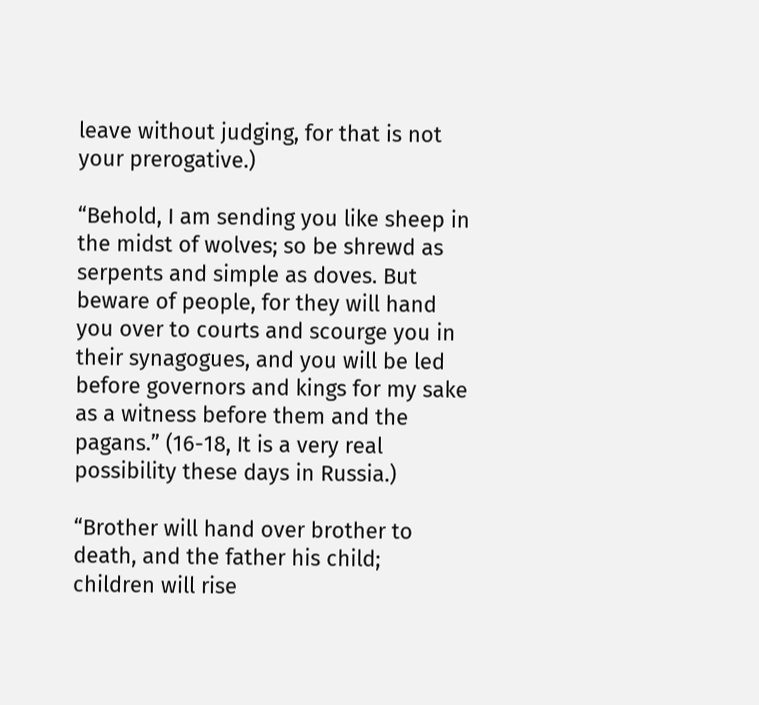leave without judging, for that is not your prerogative.)

“Behold, I am sending you like sheep in the midst of wolves; so be shrewd as serpents and simple as doves. But beware of people, for they will hand you over to courts and scourge you in their synagogues, and you will be led before governors and kings for my sake as a witness before them and the pagans.” (16-18, It is a very real possibility these days in Russia.)

“Brother will hand over brother to death, and the father his child; children will rise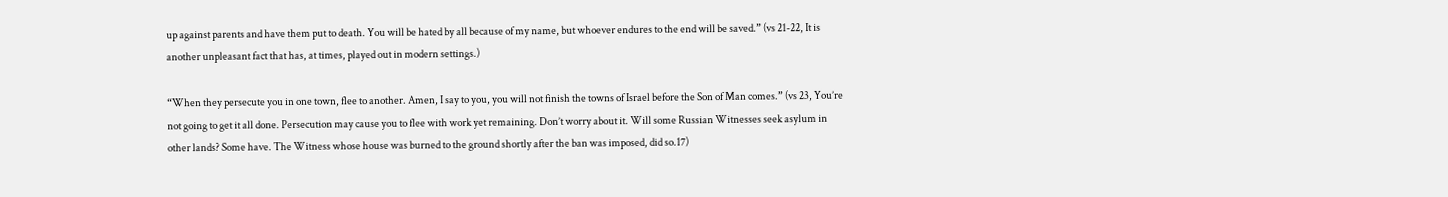up against parents and have them put to death. You will be hated by all because of my name, but whoever endures to the end will be saved.” (vs 21-22, It is another unpleasant fact that has, at times, played out in modern settings.)

“When they persecute you in one town, flee to another. Amen, I say to you, you will not finish the towns of Israel before the Son of Man comes.” (vs 23, You’re not going to get it all done. Persecution may cause you to flee with work yet remaining. Don’t worry about it. Will some Russian Witnesses seek asylum in other lands? Some have. The Witness whose house was burned to the ground shortly after the ban was imposed, did so.17)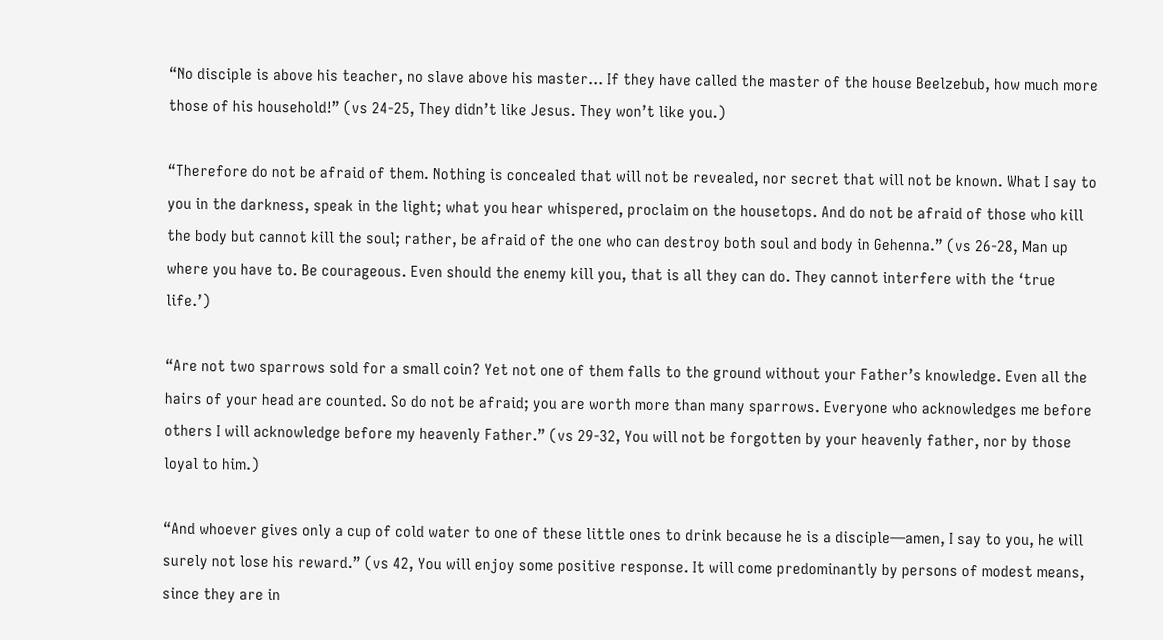“No disciple is above his teacher, no slave above his master… If they have called the master of the house Beelzebub, how much more those of his household!” (vs 24-25, They didn’t like Jesus. They won’t like you.)

“Therefore do not be afraid of them. Nothing is concealed that will not be revealed, nor secret that will not be known. What I say to you in the darkness, speak in the light; what you hear whispered, proclaim on the housetops. And do not be afraid of those who kill the body but cannot kill the soul; rather, be afraid of the one who can destroy both soul and body in Gehenna.” (vs 26-28, Man up where you have to. Be courageous. Even should the enemy kill you, that is all they can do. They cannot interfere with the ‘true life.’)

“Are not two sparrows sold for a small coin? Yet not one of them falls to the ground without your Father’s knowledge. Even all the hairs of your head are counted. So do not be afraid; you are worth more than many sparrows. Everyone who acknowledges me before others I will acknowledge before my heavenly Father.” (vs 29-32, You will not be forgotten by your heavenly father, nor by those loyal to him.)

“And whoever gives only a cup of cold water to one of these little ones to drink because he is a disciple—amen, I say to you, he will surely not lose his reward.” (vs 42, You will enjoy some positive response. It will come predominantly by persons of modest means, since they are in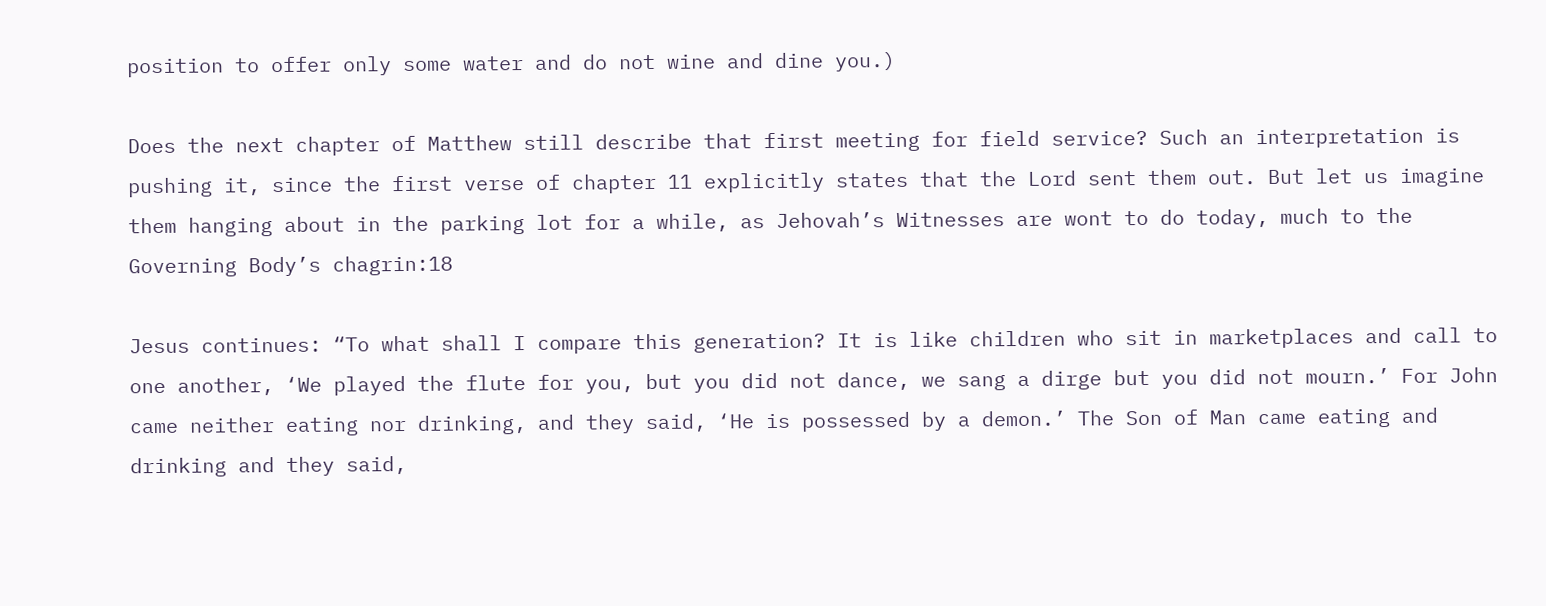position to offer only some water and do not wine and dine you.)

Does the next chapter of Matthew still describe that first meeting for field service? Such an interpretation is pushing it, since the first verse of chapter 11 explicitly states that the Lord sent them out. But let us imagine them hanging about in the parking lot for a while, as Jehovah’s Witnesses are wont to do today, much to the Governing Body’s chagrin:18

Jesus continues: “To what shall I compare this generation? It is like children who sit in marketplaces and call to one another, ‘We played the flute for you, but you did not dance, we sang a dirge but you did not mourn.’ For John came neither eating nor drinking, and they said, ‘He is possessed by a demon.’ The Son of Man came eating and drinking and they said,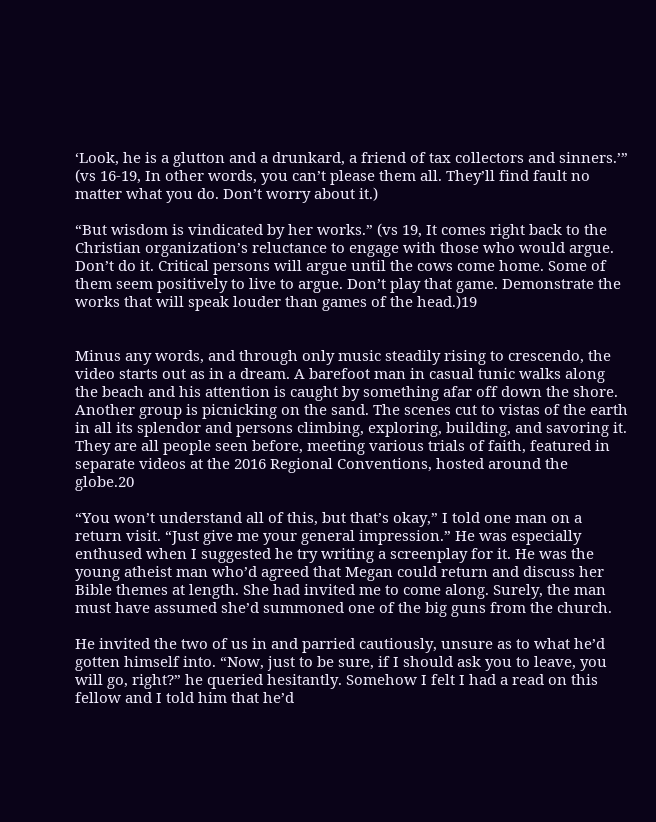‘Look, he is a glutton and a drunkard, a friend of tax collectors and sinners.’” (vs 16-19, In other words, you can’t please them all. They’ll find fault no matter what you do. Don’t worry about it.)

“But wisdom is vindicated by her works.” (vs 19, It comes right back to the Christian organization’s reluctance to engage with those who would argue. Don’t do it. Critical persons will argue until the cows come home. Some of them seem positively to live to argue. Don’t play that game. Demonstrate the works that will speak louder than games of the head.)19


Minus any words, and through only music steadily rising to crescendo, the video starts out as in a dream. A barefoot man in casual tunic walks along the beach and his attention is caught by something afar off down the shore. Another group is picnicking on the sand. The scenes cut to vistas of the earth in all its splendor and persons climbing, exploring, building, and savoring it. They are all people seen before, meeting various trials of faith, featured in separate videos at the 2016 Regional Conventions, hosted around the globe.20

“You won’t understand all of this, but that’s okay,” I told one man on a return visit. “Just give me your general impression.” He was especially enthused when I suggested he try writing a screenplay for it. He was the young atheist man who’d agreed that Megan could return and discuss her Bible themes at length. She had invited me to come along. Surely, the man must have assumed she’d summoned one of the big guns from the church.

He invited the two of us in and parried cautiously, unsure as to what he’d gotten himself into. “Now, just to be sure, if I should ask you to leave, you will go, right?” he queried hesitantly. Somehow I felt I had a read on this fellow and I told him that he’d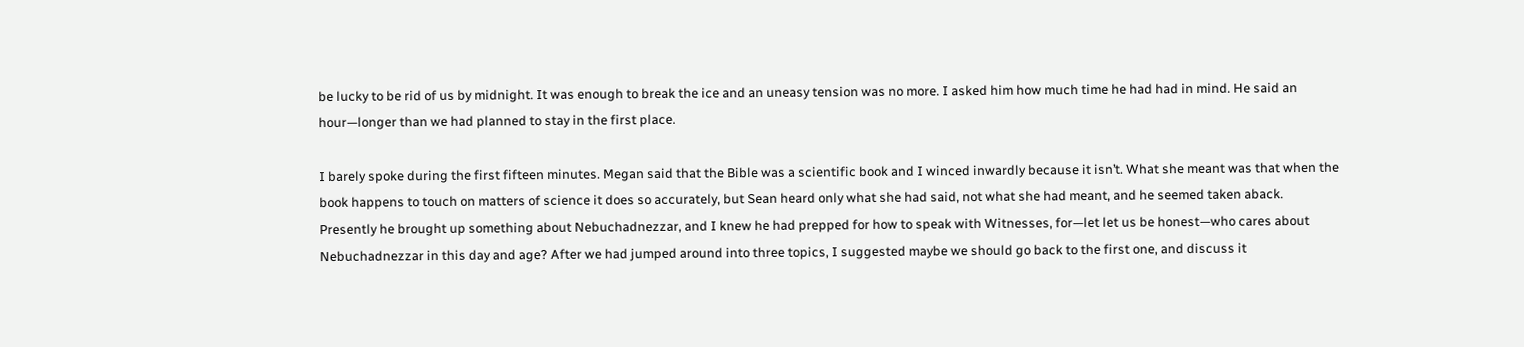be lucky to be rid of us by midnight. It was enough to break the ice and an uneasy tension was no more. I asked him how much time he had had in mind. He said an hour—longer than we had planned to stay in the first place.

I barely spoke during the first fifteen minutes. Megan said that the Bible was a scientific book and I winced inwardly because it isn’t. What she meant was that when the book happens to touch on matters of science it does so accurately, but Sean heard only what she had said, not what she had meant, and he seemed taken aback. Presently he brought up something about Nebuchadnezzar, and I knew he had prepped for how to speak with Witnesses, for—let let us be honest—who cares about Nebuchadnezzar in this day and age? After we had jumped around into three topics, I suggested maybe we should go back to the first one, and discuss it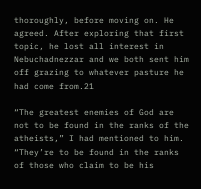thoroughly, before moving on. He agreed. After exploring that first topic, he lost all interest in Nebuchadnezzar and we both sent him off grazing to whatever pasture he had come from.21

“The greatest enemies of God are not to be found in the ranks of the atheists,” I had mentioned to him. “They’re to be found in the ranks of those who claim to be his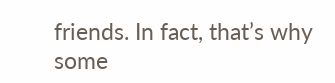friends. In fact, that’s why some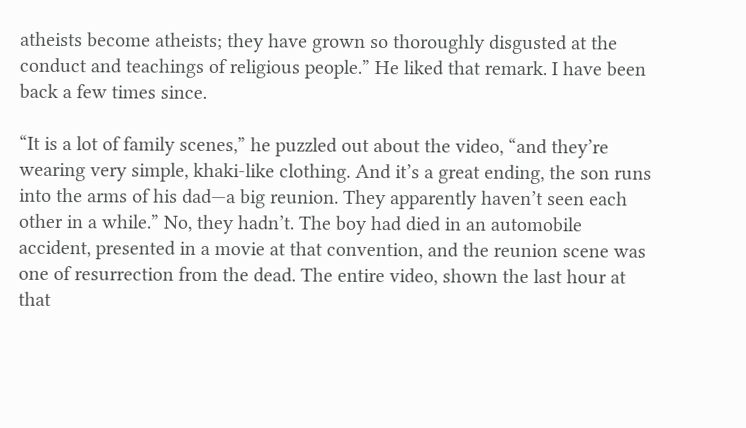atheists become atheists; they have grown so thoroughly disgusted at the conduct and teachings of religious people.” He liked that remark. I have been back a few times since.

“It is a lot of family scenes,” he puzzled out about the video, “and they’re wearing very simple, khaki-like clothing. And it’s a great ending, the son runs into the arms of his dad—a big reunion. They apparently haven’t seen each other in a while.” No, they hadn’t. The boy had died in an automobile accident, presented in a movie at that convention, and the reunion scene was one of resurrection from the dead. The entire video, shown the last hour at that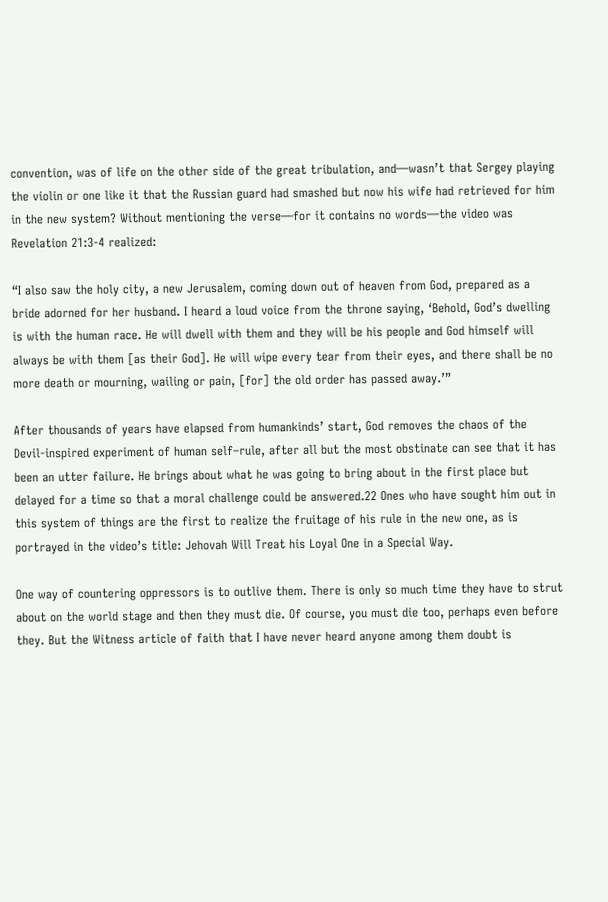convention, was of life on the other side of the great tribulation, and—wasn’t that Sergey playing the violin or one like it that the Russian guard had smashed but now his wife had retrieved for him in the new system? Without mentioning the verse—for it contains no words—the video was Revelation 21:3-4 realized:

“I also saw the holy city, a new Jerusalem, coming down out of heaven from God, prepared as a bride adorned for her husband. I heard a loud voice from the throne saying, ‘Behold, God’s dwelling is with the human race. He will dwell with them and they will be his people and God himself will always be with them [as their God]. He will wipe every tear from their eyes, and there shall be no more death or mourning, wailing or pain, [for] the old order has passed away.’”

After thousands of years have elapsed from humankinds’ start, God removes the chaos of the Devil-inspired experiment of human self–rule, after all but the most obstinate can see that it has been an utter failure. He brings about what he was going to bring about in the first place but delayed for a time so that a moral challenge could be answered.22 Ones who have sought him out in this system of things are the first to realize the fruitage of his rule in the new one, as is portrayed in the video’s title: Jehovah Will Treat his Loyal One in a Special Way.

One way of countering oppressors is to outlive them. There is only so much time they have to strut about on the world stage and then they must die. Of course, you must die too, perhaps even before they. But the Witness article of faith that I have never heard anyone among them doubt is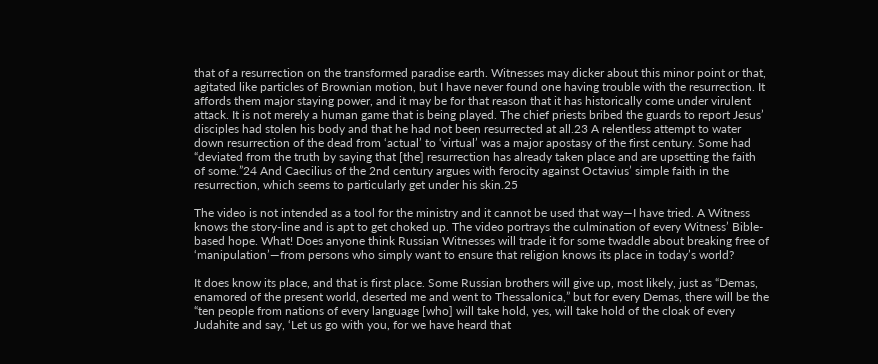that of a resurrection on the transformed paradise earth. Witnesses may dicker about this minor point or that, agitated like particles of Brownian motion, but I have never found one having trouble with the resurrection. It affords them major staying power, and it may be for that reason that it has historically come under virulent attack. It is not merely a human game that is being played. The chief priests bribed the guards to report Jesus’ disciples had stolen his body and that he had not been resurrected at all.23 A relentless attempt to water down resurrection of the dead from ‘actual’ to ‘virtual’ was a major apostasy of the first century. Some had “deviated from the truth by saying that [the] resurrection has already taken place and are upsetting the faith of some.”24 And Caecilius of the 2nd century argues with ferocity against Octavius’ simple faith in the resurrection, which seems to particularly get under his skin.25

The video is not intended as a tool for the ministry and it cannot be used that way—I have tried. A Witness knows the story-line and is apt to get choked up. The video portrays the culmination of every Witness’ Bible-based hope. What! Does anyone think Russian Witnesses will trade it for some twaddle about breaking free of ‘manipulation’—from persons who simply want to ensure that religion knows its place in today’s world?

It does know its place, and that is first place. Some Russian brothers will give up, most likely, just as “Demas, enamored of the present world, deserted me and went to Thessalonica,” but for every Demas, there will be the “ten people from nations of every language [who] will take hold, yes, will take hold of the cloak of every Judahite and say, ‘Let us go with you, for we have heard that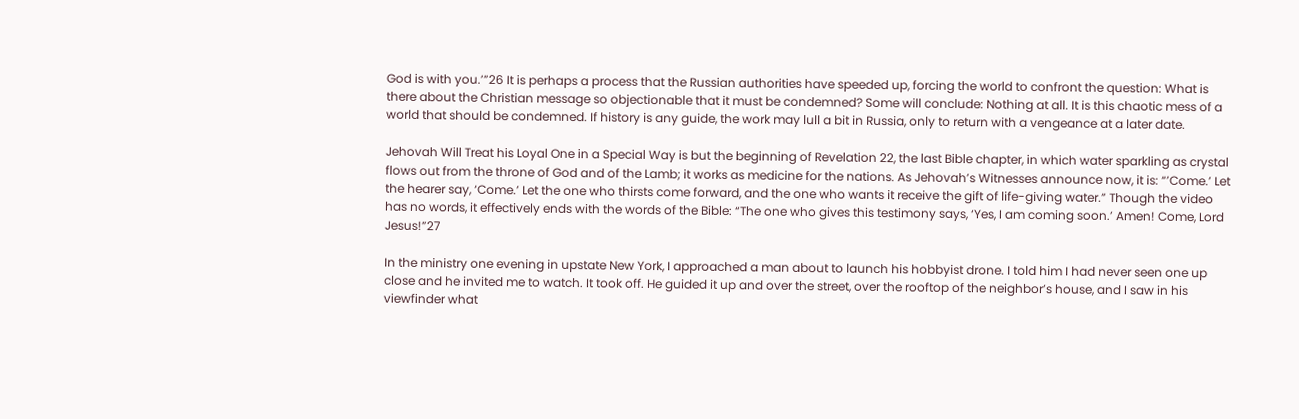God is with you.’”26 It is perhaps a process that the Russian authorities have speeded up, forcing the world to confront the question: What is there about the Christian message so objectionable that it must be condemned? Some will conclude: Nothing at all. It is this chaotic mess of a world that should be condemned. If history is any guide, the work may lull a bit in Russia, only to return with a vengeance at a later date.

Jehovah Will Treat his Loyal One in a Special Way is but the beginning of Revelation 22, the last Bible chapter, in which water sparkling as crystal flows out from the throne of God and of the Lamb; it works as medicine for the nations. As Jehovah’s Witnesses announce now, it is: “’Come.’ Let the hearer say, ‘Come.’ Let the one who thirsts come forward, and the one who wants it receive the gift of life-giving water.” Though the video has no words, it effectively ends with the words of the Bible: “The one who gives this testimony says, ‘Yes, I am coming soon.’ Amen! Come, Lord Jesus!”27

In the ministry one evening in upstate New York, I approached a man about to launch his hobbyist drone. I told him I had never seen one up close and he invited me to watch. It took off. He guided it up and over the street, over the rooftop of the neighbor’s house, and I saw in his viewfinder what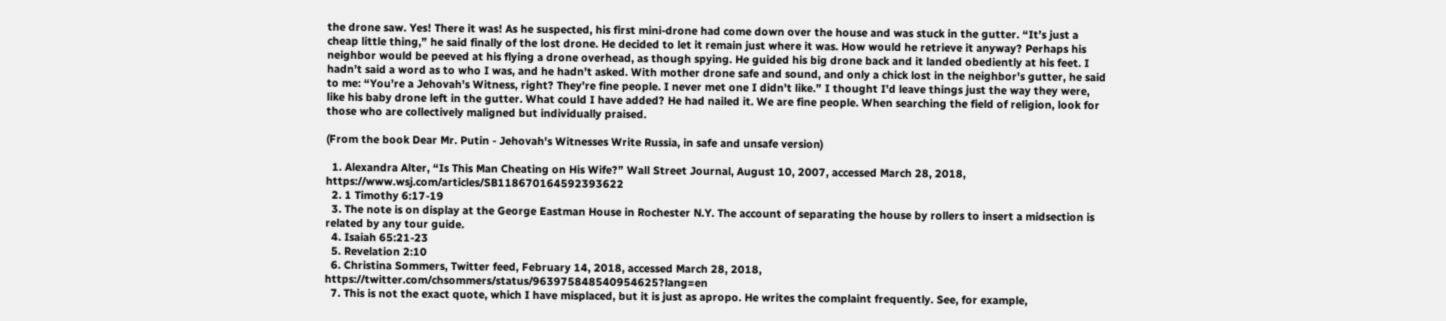the drone saw. Yes! There it was! As he suspected, his first mini-drone had come down over the house and was stuck in the gutter. “It’s just a cheap little thing,” he said finally of the lost drone. He decided to let it remain just where it was. How would he retrieve it anyway? Perhaps his neighbor would be peeved at his flying a drone overhead, as though spying. He guided his big drone back and it landed obediently at his feet. I hadn’t said a word as to who I was, and he hadn’t asked. With mother drone safe and sound, and only a chick lost in the neighbor’s gutter, he said to me: “You’re a Jehovah’s Witness, right? They’re fine people. I never met one I didn’t like.” I thought I’d leave things just the way they were, like his baby drone left in the gutter. What could I have added? He had nailed it. We are fine people. When searching the field of religion, look for those who are collectively maligned but individually praised.

(From the book Dear Mr. Putin - Jehovah's Witnesses Write Russia, in safe and unsafe version)

  1. Alexandra Alter, “Is This Man Cheating on His Wife?” Wall Street Journal, August 10, 2007, accessed March 28, 2018, https://www.wsj.com/articles/SB118670164592393622
  2. 1 Timothy 6:17-19
  3. The note is on display at the George Eastman House in Rochester N.Y. The account of separating the house by rollers to insert a midsection is related by any tour guide.
  4. Isaiah 65:21-23
  5. Revelation 2:10
  6. Christina Sommers, Twitter feed, February 14, 2018, accessed March 28, 2018, https://twitter.com/chsommers/status/963975848540954625?lang=en
  7. This is not the exact quote, which I have misplaced, but it is just as apropo. He writes the complaint frequently. See, for example,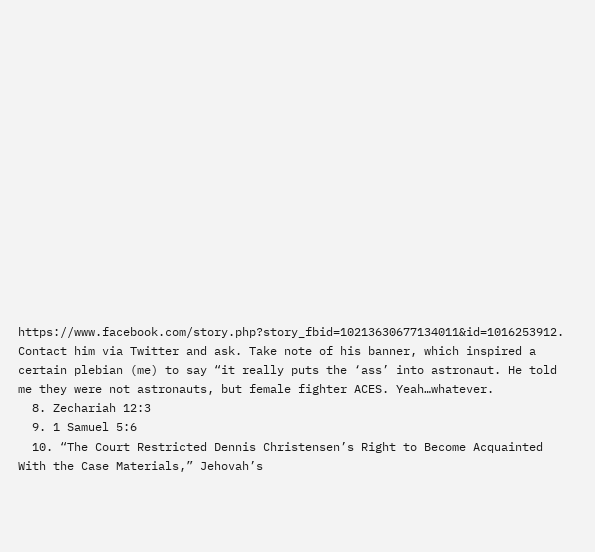https://www.facebook.com/story.php?story_fbid=10213630677134011&id=1016253912. Contact him via Twitter and ask. Take note of his banner, which inspired a certain plebian (me) to say “it really puts the ‘ass’ into astronaut. He told me they were not astronauts, but female fighter ACES. Yeah…whatever.
  8. Zechariah 12:3
  9. 1 Samuel 5:6
  10. “The Court Restricted Dennis Christensen’s Right to Become Acquainted With the Case Materials,” Jehovah’s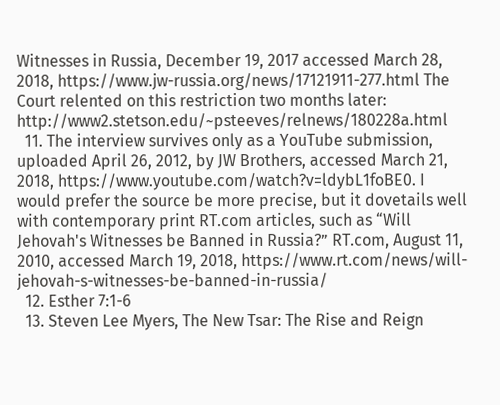Witnesses in Russia, December 19, 2017 accessed March 28, 2018, https://www.jw-russia.org/news/17121911-277.html The Court relented on this restriction two months later: http://www2.stetson.edu/~psteeves/relnews/180228a.html
  11. The interview survives only as a YouTube submission, uploaded April 26, 2012, by JW Brothers, accessed March 21, 2018, https://www.youtube.com/watch?v=ldybL1foBE0. I would prefer the source be more precise, but it dovetails well with contemporary print RT.com articles, such as “Will Jehovah's Witnesses be Banned in Russia?” RT.com, August 11, 2010, accessed March 19, 2018, https://www.rt.com/news/will-jehovah-s-witnesses-be-banned-in-russia/
  12. Esther 7:1-6
  13. Steven Lee Myers, The New Tsar: The Rise and Reign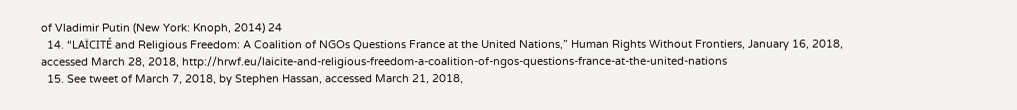of Vladimir Putin (New York: Knoph, 2014) 24
  14. “LAÏCITÉ and Religious Freedom: A Coalition of NGOs Questions France at the United Nations,” Human Rights Without Frontiers, January 16, 2018, accessed March 28, 2018, http://hrwf.eu/laicite-and-religious-freedom-a-coalition-of-ngos-questions-france-at-the-united-nations
  15. See tweet of March 7, 2018, by Stephen Hassan, accessed March 21, 2018,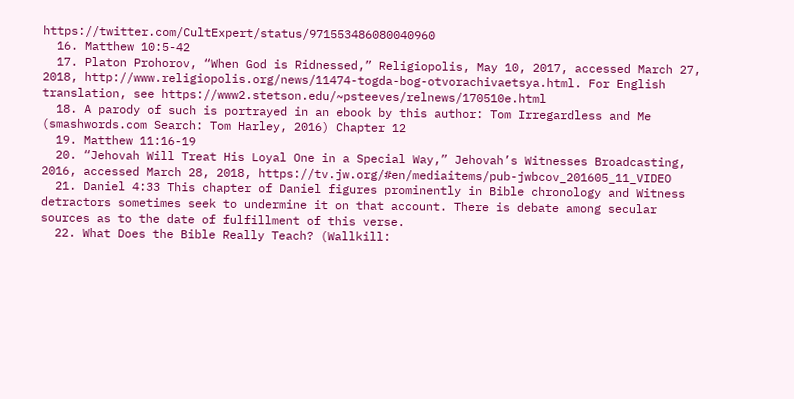https://twitter.com/CultExpert/status/971553486080040960
  16. Matthew 10:5-42
  17. Platon Prohorov, “When God is Ridnessed,” Religiopolis, May 10, 2017, accessed March 27, 2018, http://www.religiopolis.org/news/11474-togda-bog-otvorachivaetsya.html. For English translation, see https://www2.stetson.edu/~psteeves/relnews/170510e.html
  18. A parody of such is portrayed in an ebook by this author: Tom Irregardless and Me (smashwords.com Search: Tom Harley, 2016) Chapter 12
  19. Matthew 11:16-19
  20. “Jehovah Will Treat His Loyal One in a Special Way,” Jehovah’s Witnesses Broadcasting, 2016, accessed March 28, 2018, https://tv.jw.org/#en/mediaitems/pub-jwbcov_201605_11_VIDEO
  21. Daniel 4:33 This chapter of Daniel figures prominently in Bible chronology and Witness detractors sometimes seek to undermine it on that account. There is debate among secular sources as to the date of fulfillment of this verse.
  22. What Does the Bible Really Teach? (Wallkill: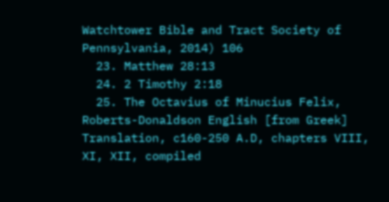Watchtower Bible and Tract Society of Pennsylvania, 2014) 106
  23. Matthew 28:13
  24. 2 Timothy 2:18
  25. The Octavius of Minucius Felix, Roberts-Donaldson English [from Greek] Translation, c160-250 A.D, chapters VIII, XI, XII, compiled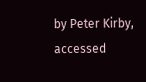by Peter Kirby, accessed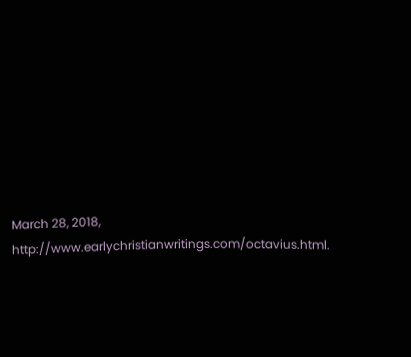March 28, 2018, http://www.earlychristianwritings.com/octavius.html.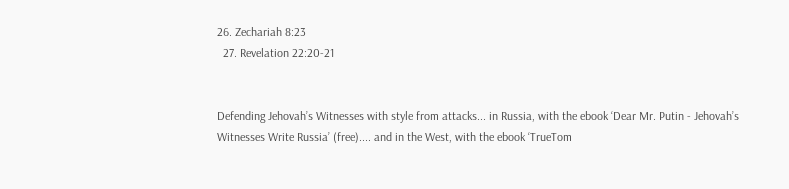26. Zechariah 8:23
  27. Revelation 22:20-21


Defending Jehovah’s Witnesses with style from attacks... in Russia, with the ebook ‘Dear Mr. Putin - Jehovah’s Witnesses Write Russia’ (free).... and in the West, with the ebook ‘TrueTom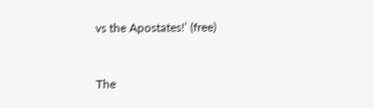vs the Apostates!’ (free)


The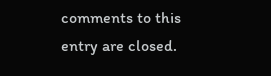comments to this entry are closed.